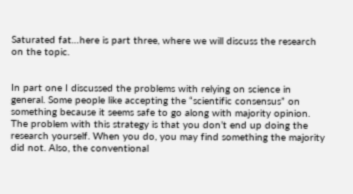Saturated fat…here is part three, where we will discuss the research on the topic.


In part one I discussed the problems with relying on science in general. Some people like accepting the “scientific consensus” on something because it seems safe to go along with majority opinion. The problem with this strategy is that you don’t end up doing the research yourself. When you do, you may find something the majority did not. Also, the conventional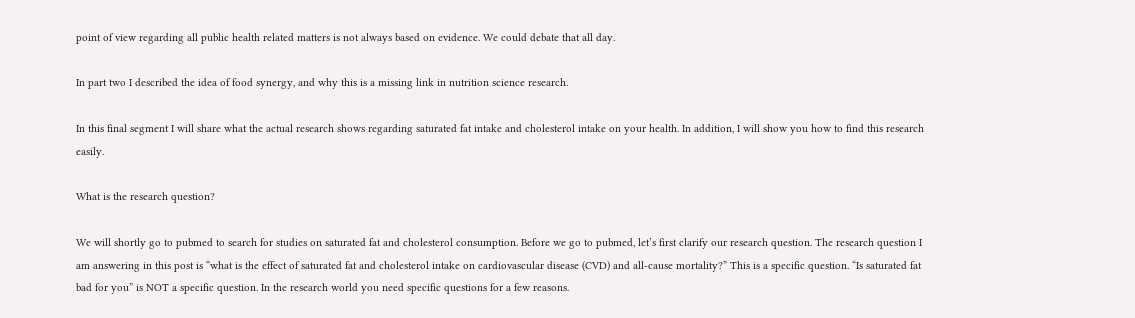point of view regarding all public health related matters is not always based on evidence. We could debate that all day.

In part two I described the idea of food synergy, and why this is a missing link in nutrition science research.

In this final segment I will share what the actual research shows regarding saturated fat intake and cholesterol intake on your health. In addition, I will show you how to find this research easily.

What is the research question?

We will shortly go to pubmed to search for studies on saturated fat and cholesterol consumption. Before we go to pubmed, let’s first clarify our research question. The research question I am answering in this post is “what is the effect of saturated fat and cholesterol intake on cardiovascular disease (CVD) and all-cause mortality?” This is a specific question. “Is saturated fat bad for you” is NOT a specific question. In the research world you need specific questions for a few reasons.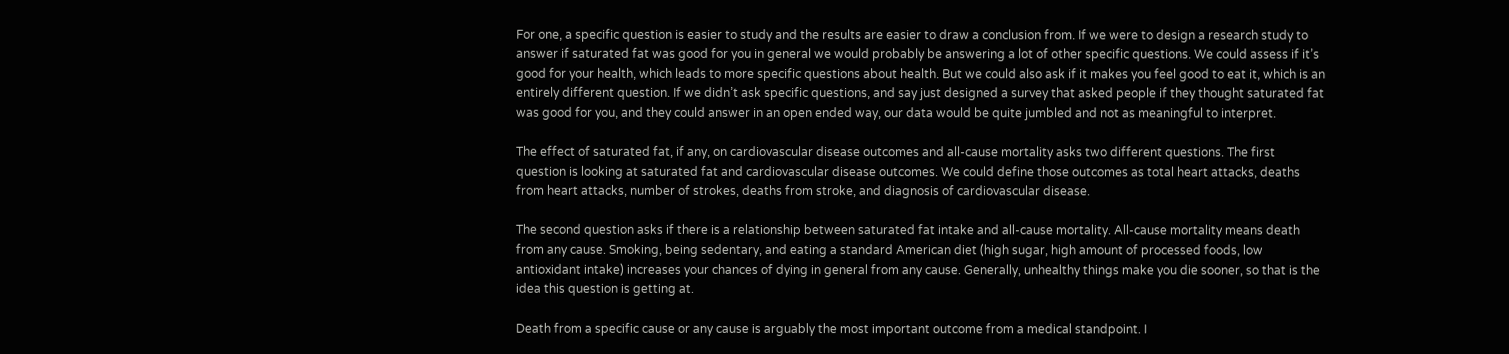For one, a specific question is easier to study and the results are easier to draw a conclusion from. If we were to design a research study to answer if saturated fat was good for you in general we would probably be answering a lot of other specific questions. We could assess if it’s good for your health, which leads to more specific questions about health. But we could also ask if it makes you feel good to eat it, which is an entirely different question. If we didn’t ask specific questions, and say just designed a survey that asked people if they thought saturated fat was good for you, and they could answer in an open ended way, our data would be quite jumbled and not as meaningful to interpret.

The effect of saturated fat, if any, on cardiovascular disease outcomes and all-cause mortality asks two different questions. The first question is looking at saturated fat and cardiovascular disease outcomes. We could define those outcomes as total heart attacks, deaths from heart attacks, number of strokes, deaths from stroke, and diagnosis of cardiovascular disease.

The second question asks if there is a relationship between saturated fat intake and all-cause mortality. All-cause mortality means death from any cause. Smoking, being sedentary, and eating a standard American diet (high sugar, high amount of processed foods, low antioxidant intake) increases your chances of dying in general from any cause. Generally, unhealthy things make you die sooner, so that is the idea this question is getting at.

Death from a specific cause or any cause is arguably the most important outcome from a medical standpoint. I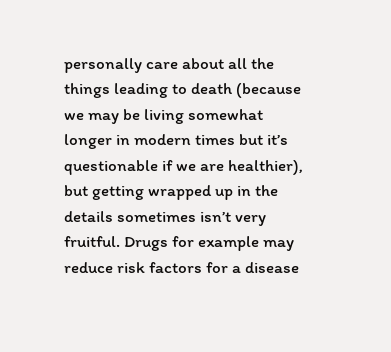personally care about all the things leading to death (because we may be living somewhat longer in modern times but it’s questionable if we are healthier), but getting wrapped up in the details sometimes isn’t very fruitful. Drugs for example may reduce risk factors for a disease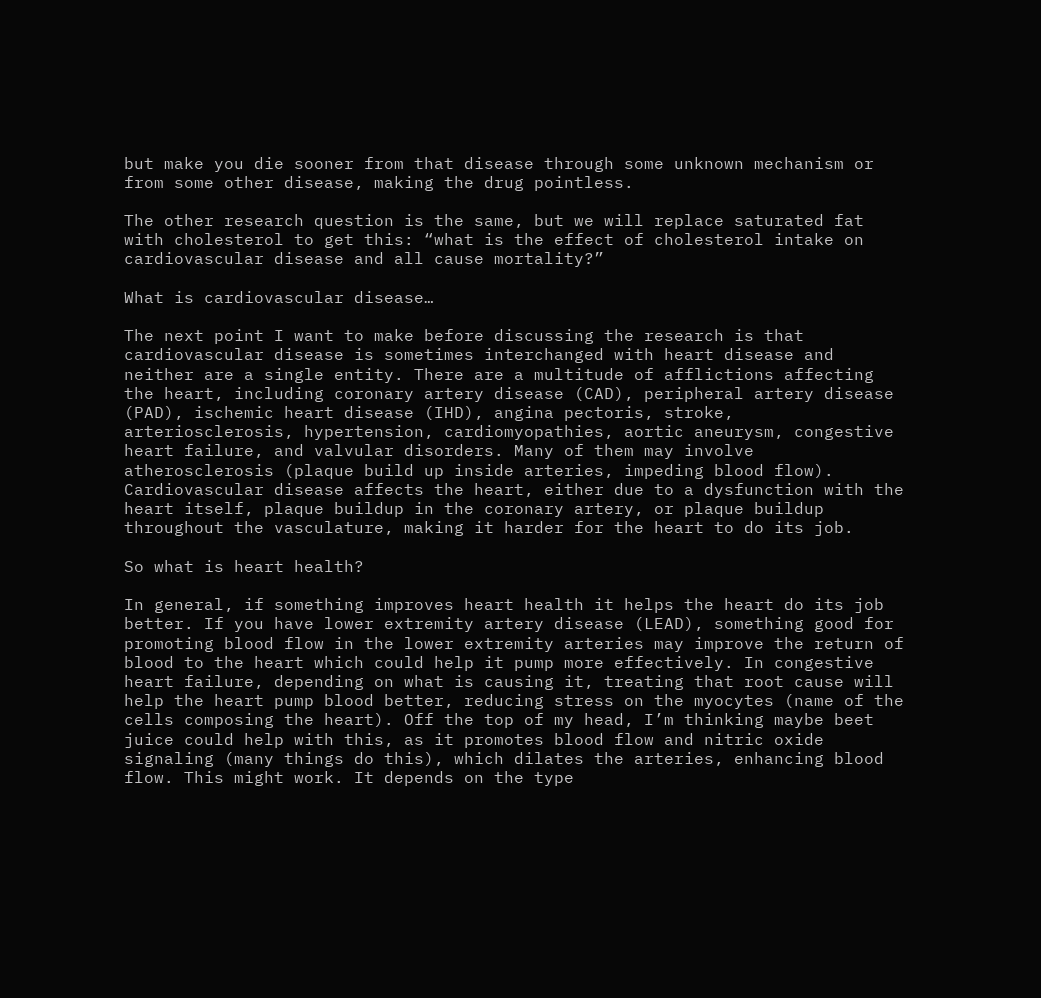but make you die sooner from that disease through some unknown mechanism or from some other disease, making the drug pointless.

The other research question is the same, but we will replace saturated fat with cholesterol to get this: “what is the effect of cholesterol intake on cardiovascular disease and all cause mortality?”

What is cardiovascular disease…

The next point I want to make before discussing the research is that cardiovascular disease is sometimes interchanged with heart disease and neither are a single entity. There are a multitude of afflictions affecting the heart, including coronary artery disease (CAD), peripheral artery disease (PAD), ischemic heart disease (IHD), angina pectoris, stroke, arteriosclerosis, hypertension, cardiomyopathies, aortic aneurysm, congestive heart failure, and valvular disorders. Many of them may involve atherosclerosis (plaque build up inside arteries, impeding blood flow). Cardiovascular disease affects the heart, either due to a dysfunction with the heart itself, plaque buildup in the coronary artery, or plaque buildup throughout the vasculature, making it harder for the heart to do its job.

So what is heart health?

In general, if something improves heart health it helps the heart do its job better. If you have lower extremity artery disease (LEAD), something good for promoting blood flow in the lower extremity arteries may improve the return of blood to the heart which could help it pump more effectively. In congestive heart failure, depending on what is causing it, treating that root cause will help the heart pump blood better, reducing stress on the myocytes (name of the cells composing the heart). Off the top of my head, I’m thinking maybe beet juice could help with this, as it promotes blood flow and nitric oxide signaling (many things do this), which dilates the arteries, enhancing blood flow. This might work. It depends on the type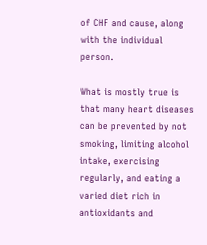of CHF and cause, along with the individual person.

What is mostly true is that many heart diseases can be prevented by not smoking, limiting alcohol intake, exercising regularly, and eating a varied diet rich in antioxidants and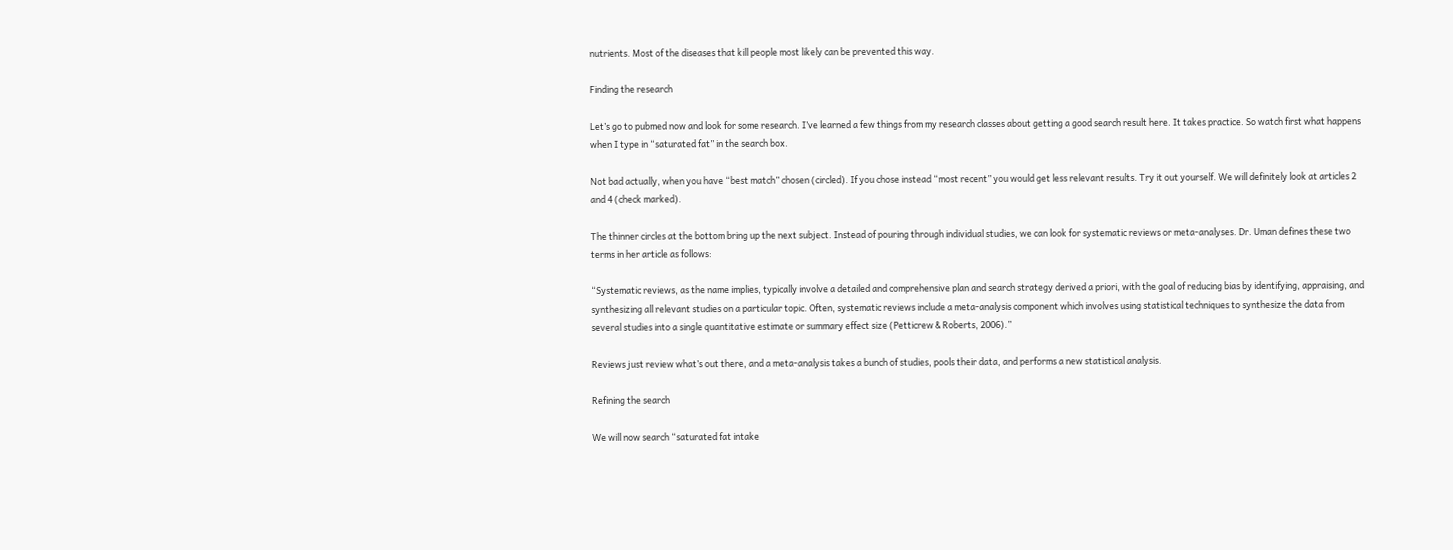nutrients. Most of the diseases that kill people most likely can be prevented this way.

Finding the research

Let’s go to pubmed now and look for some research. I’ve learned a few things from my research classes about getting a good search result here. It takes practice. So watch first what happens when I type in “saturated fat” in the search box.

Not bad actually, when you have “best match” chosen (circled). If you chose instead “most recent” you would get less relevant results. Try it out yourself. We will definitely look at articles 2 and 4 (check marked).

The thinner circles at the bottom bring up the next subject. Instead of pouring through individual studies, we can look for systematic reviews or meta-analyses. Dr. Uman defines these two terms in her article as follows:

“Systematic reviews, as the name implies, typically involve a detailed and comprehensive plan and search strategy derived a priori, with the goal of reducing bias by identifying, appraising, and synthesizing all relevant studies on a particular topic. Often, systematic reviews include a meta-analysis component which involves using statistical techniques to synthesize the data from several studies into a single quantitative estimate or summary effect size (Petticrew & Roberts, 2006).”

Reviews just review what’s out there, and a meta-analysis takes a bunch of studies, pools their data, and performs a new statistical analysis.

Refining the search

We will now search “saturated fat intake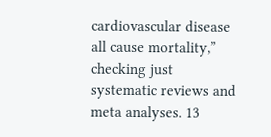cardiovascular disease all cause mortality,” checking just systematic reviews and meta analyses. 13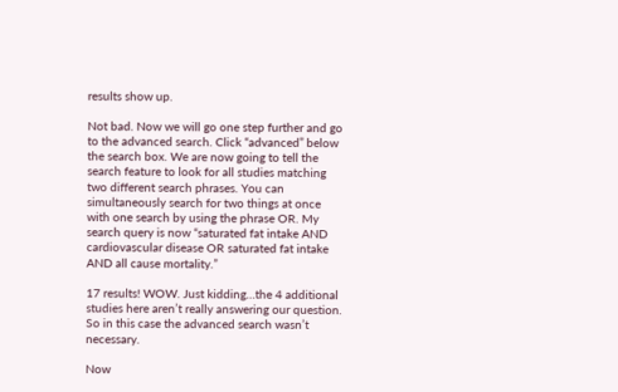results show up.

Not bad. Now we will go one step further and go to the advanced search. Click “advanced” below the search box. We are now going to tell the search feature to look for all studies matching two different search phrases. You can simultaneously search for two things at once with one search by using the phrase OR. My search query is now “saturated fat intake AND cardiovascular disease OR saturated fat intake AND all cause mortality.”

17 results! WOW. Just kidding…the 4 additional studies here aren’t really answering our question. So in this case the advanced search wasn’t necessary.

Now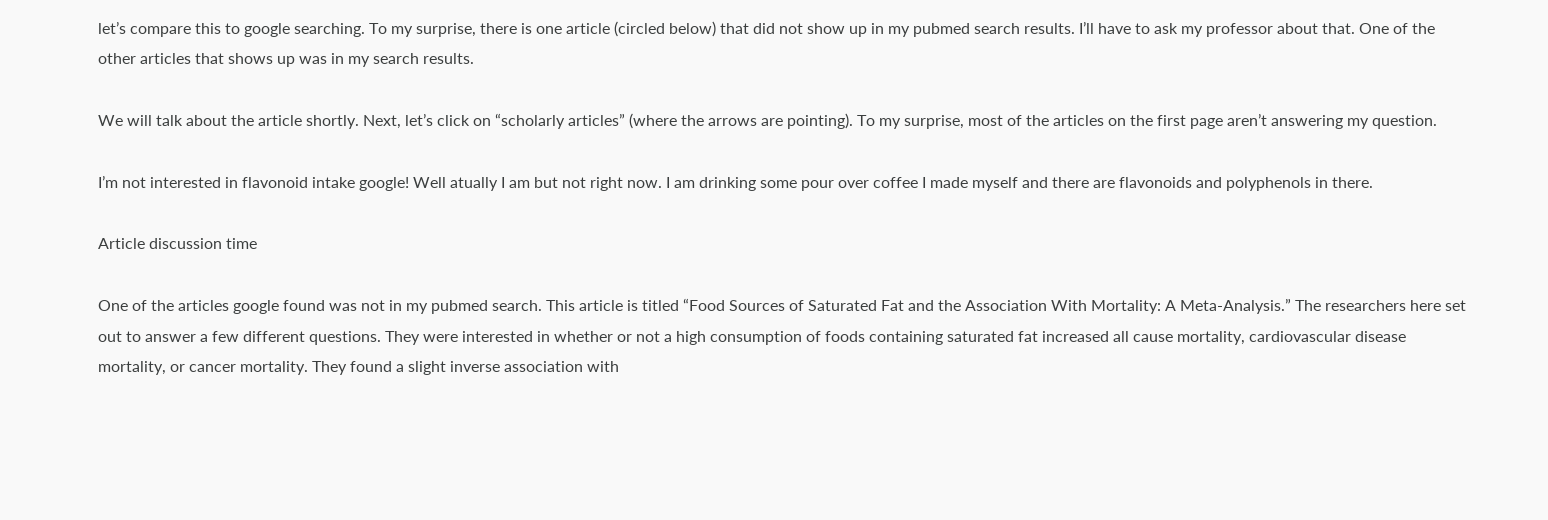let’s compare this to google searching. To my surprise, there is one article (circled below) that did not show up in my pubmed search results. I’ll have to ask my professor about that. One of the other articles that shows up was in my search results.

We will talk about the article shortly. Next, let’s click on “scholarly articles” (where the arrows are pointing). To my surprise, most of the articles on the first page aren’t answering my question.

I’m not interested in flavonoid intake google! Well atually I am but not right now. I am drinking some pour over coffee I made myself and there are flavonoids and polyphenols in there.

Article discussion time

One of the articles google found was not in my pubmed search. This article is titled “Food Sources of Saturated Fat and the Association With Mortality: A Meta-Analysis.” The researchers here set out to answer a few different questions. They were interested in whether or not a high consumption of foods containing saturated fat increased all cause mortality, cardiovascular disease mortality, or cancer mortality. They found a slight inverse association with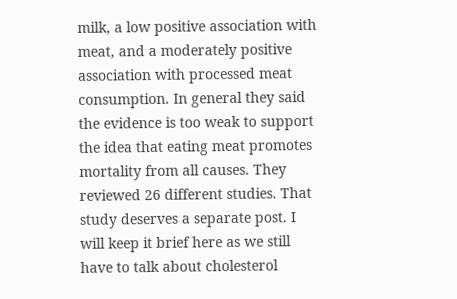milk, a low positive association with meat, and a moderately positive association with processed meat consumption. In general they said the evidence is too weak to support the idea that eating meat promotes mortality from all causes. They reviewed 26 different studies. That study deserves a separate post. I will keep it brief here as we still have to talk about cholesterol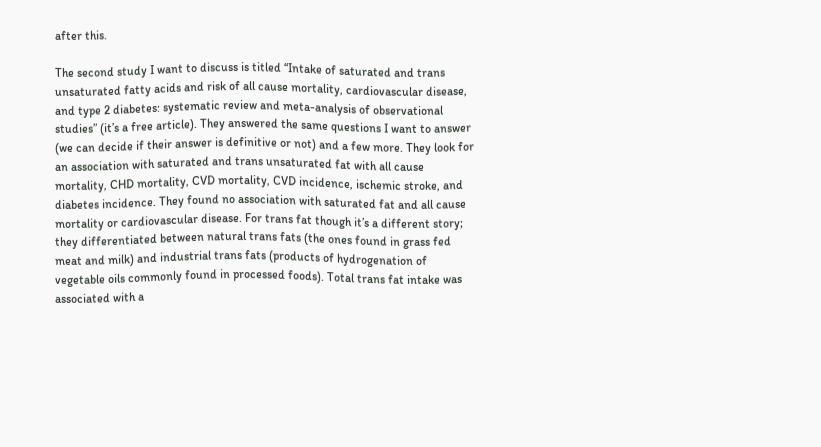after this.

The second study I want to discuss is titled “Intake of saturated and trans unsaturated fatty acids and risk of all cause mortality, cardiovascular disease, and type 2 diabetes: systematic review and meta-analysis of observational studies” (it’s a free article). They answered the same questions I want to answer (we can decide if their answer is definitive or not) and a few more. They look for an association with saturated and trans unsaturated fat with all cause mortality, CHD mortality, CVD mortality, CVD incidence, ischemic stroke, and diabetes incidence. They found no association with saturated fat and all cause mortality or cardiovascular disease. For trans fat though it’s a different story; they differentiated between natural trans fats (the ones found in grass fed meat and milk) and industrial trans fats (products of hydrogenation of vegetable oils commonly found in processed foods). Total trans fat intake was associated with a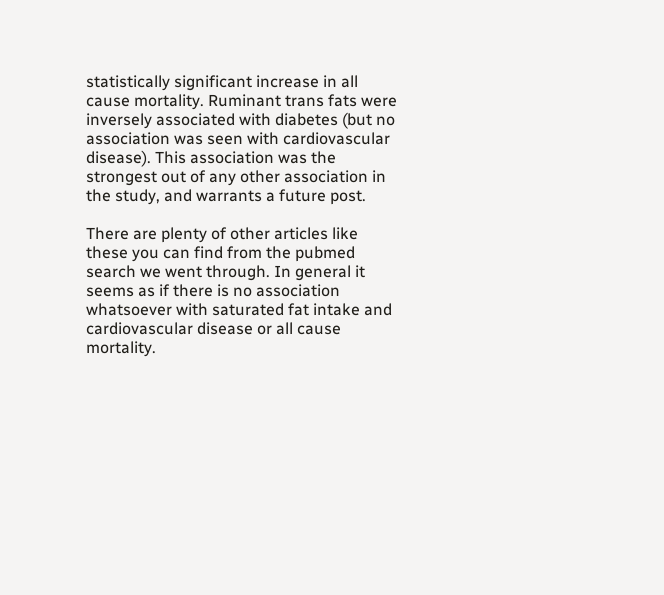statistically significant increase in all cause mortality. Ruminant trans fats were inversely associated with diabetes (but no association was seen with cardiovascular disease). This association was the strongest out of any other association in the study, and warrants a future post.

There are plenty of other articles like these you can find from the pubmed search we went through. In general it seems as if there is no association whatsoever with saturated fat intake and cardiovascular disease or all cause mortality.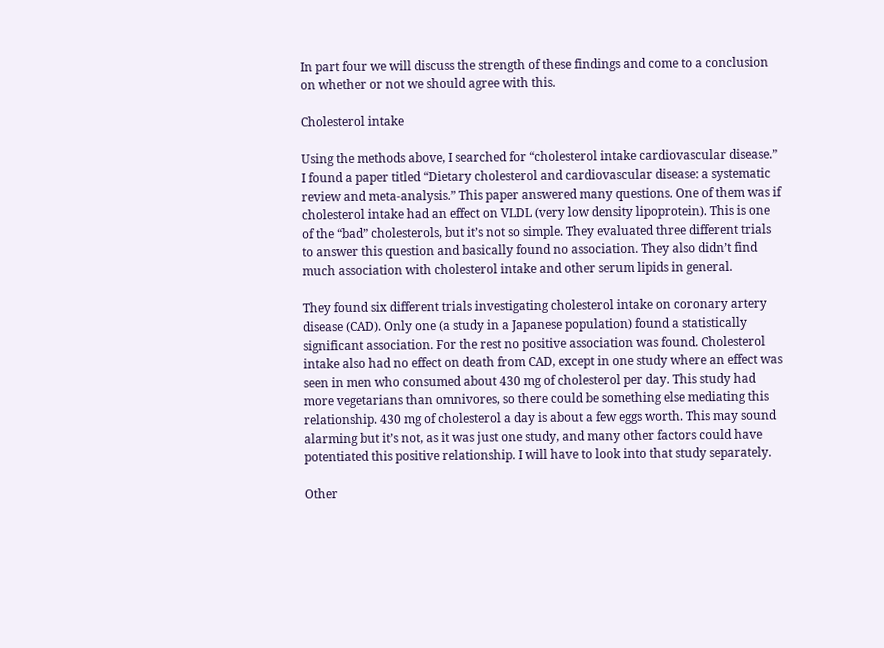In part four we will discuss the strength of these findings and come to a conclusion on whether or not we should agree with this.

Cholesterol intake

Using the methods above, I searched for “cholesterol intake cardiovascular disease.” I found a paper titled “Dietary cholesterol and cardiovascular disease: a systematic review and meta-analysis.” This paper answered many questions. One of them was if cholesterol intake had an effect on VLDL (very low density lipoprotein). This is one of the “bad” cholesterols, but it’s not so simple. They evaluated three different trials to answer this question and basically found no association. They also didn’t find much association with cholesterol intake and other serum lipids in general.

They found six different trials investigating cholesterol intake on coronary artery disease (CAD). Only one (a study in a Japanese population) found a statistically significant association. For the rest no positive association was found. Cholesterol intake also had no effect on death from CAD, except in one study where an effect was seen in men who consumed about 430 mg of cholesterol per day. This study had more vegetarians than omnivores, so there could be something else mediating this relationship. 430 mg of cholesterol a day is about a few eggs worth. This may sound alarming but it’s not, as it was just one study, and many other factors could have potentiated this positive relationship. I will have to look into that study separately.

Other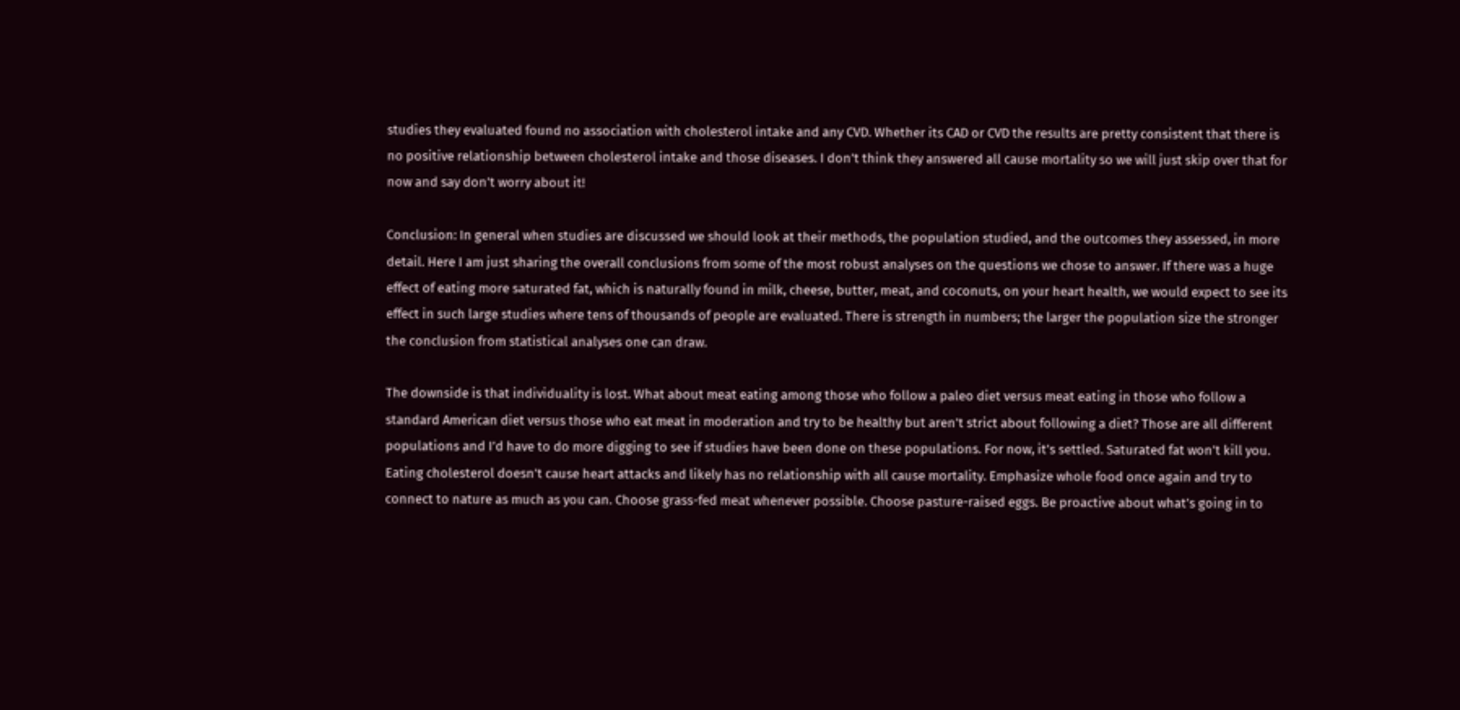studies they evaluated found no association with cholesterol intake and any CVD. Whether its CAD or CVD the results are pretty consistent that there is no positive relationship between cholesterol intake and those diseases. I don’t think they answered all cause mortality so we will just skip over that for now and say don’t worry about it!

Conclusion: In general when studies are discussed we should look at their methods, the population studied, and the outcomes they assessed, in more detail. Here I am just sharing the overall conclusions from some of the most robust analyses on the questions we chose to answer. If there was a huge effect of eating more saturated fat, which is naturally found in milk, cheese, butter, meat, and coconuts, on your heart health, we would expect to see its effect in such large studies where tens of thousands of people are evaluated. There is strength in numbers; the larger the population size the stronger the conclusion from statistical analyses one can draw.

The downside is that individuality is lost. What about meat eating among those who follow a paleo diet versus meat eating in those who follow a standard American diet versus those who eat meat in moderation and try to be healthy but aren’t strict about following a diet? Those are all different populations and I’d have to do more digging to see if studies have been done on these populations. For now, it’s settled. Saturated fat won’t kill you. Eating cholesterol doesn’t cause heart attacks and likely has no relationship with all cause mortality. Emphasize whole food once again and try to connect to nature as much as you can. Choose grass-fed meat whenever possible. Choose pasture-raised eggs. Be proactive about what’s going in to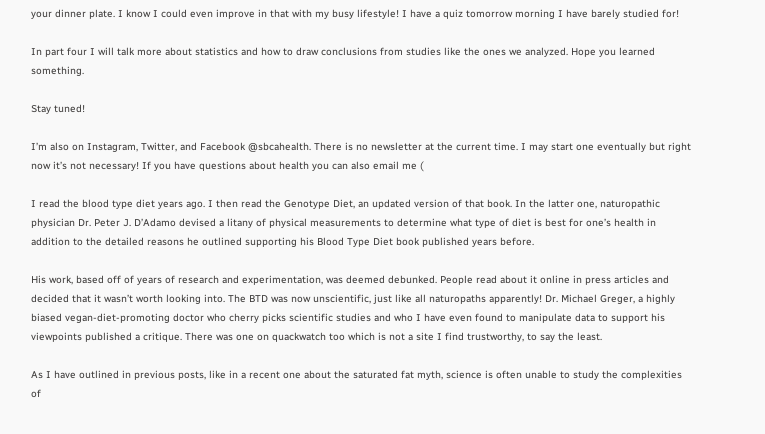your dinner plate. I know I could even improve in that with my busy lifestyle! I have a quiz tomorrow morning I have barely studied for!

In part four I will talk more about statistics and how to draw conclusions from studies like the ones we analyzed. Hope you learned something.

Stay tuned!

I’m also on Instagram, Twitter, and Facebook @sbcahealth. There is no newsletter at the current time. I may start one eventually but right now it’s not necessary! If you have questions about health you can also email me (

I read the blood type diet years ago. I then read the Genotype Diet, an updated version of that book. In the latter one, naturopathic physician Dr. Peter J. D’Adamo devised a litany of physical measurements to determine what type of diet is best for one’s health in addition to the detailed reasons he outlined supporting his Blood Type Diet book published years before.

His work, based off of years of research and experimentation, was deemed debunked. People read about it online in press articles and decided that it wasn’t worth looking into. The BTD was now unscientific, just like all naturopaths apparently! Dr. Michael Greger, a highly biased vegan-diet-promoting doctor who cherry picks scientific studies and who I have even found to manipulate data to support his viewpoints published a critique. There was one on quackwatch too which is not a site I find trustworthy, to say the least.

As I have outlined in previous posts, like in a recent one about the saturated fat myth, science is often unable to study the complexities of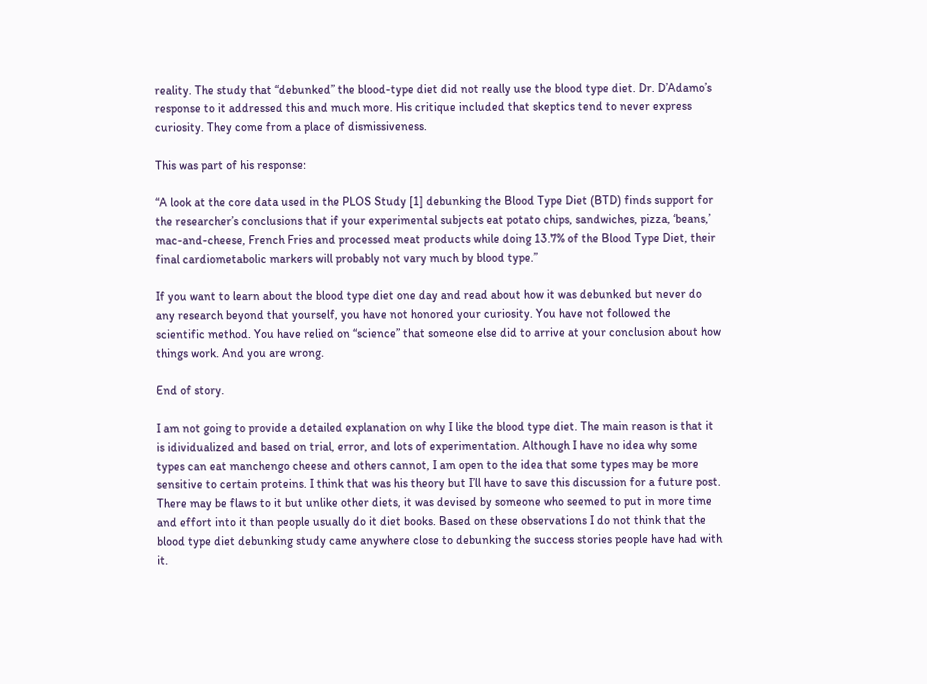reality. The study that “debunked” the blood-type diet did not really use the blood type diet. Dr. D’Adamo’s response to it addressed this and much more. His critique included that skeptics tend to never express curiosity. They come from a place of dismissiveness.

This was part of his response:

“A look at the core data used in the PLOS Study [1] debunking the Blood Type Diet (BTD) finds support for the researcher’s conclusions that if your experimental subjects eat potato chips, sandwiches, pizza, ‘beans,’ mac-and-cheese, French Fries and processed meat products while doing 13.7% of the Blood Type Diet, their final cardiometabolic markers will probably not vary much by blood type.”

If you want to learn about the blood type diet one day and read about how it was debunked but never do any research beyond that yourself, you have not honored your curiosity. You have not followed the scientific method. You have relied on “science” that someone else did to arrive at your conclusion about how things work. And you are wrong.

End of story.

I am not going to provide a detailed explanation on why I like the blood type diet. The main reason is that it is idividualized and based on trial, error, and lots of experimentation. Although I have no idea why some types can eat manchengo cheese and others cannot, I am open to the idea that some types may be more sensitive to certain proteins. I think that was his theory but I’ll have to save this discussion for a future post. There may be flaws to it but unlike other diets, it was devised by someone who seemed to put in more time and effort into it than people usually do it diet books. Based on these observations I do not think that the blood type diet debunking study came anywhere close to debunking the success stories people have had with it.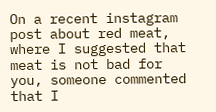On a recent instagram post about red meat, where I suggested that meat is not bad for you, someone commented that I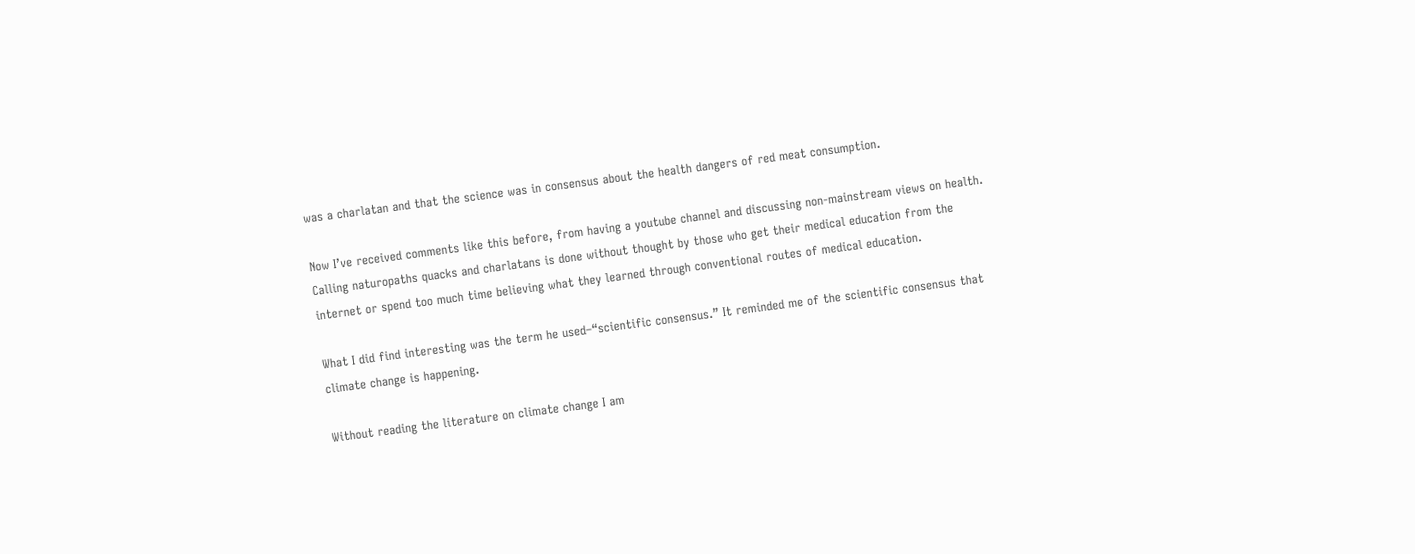was a charlatan and that the science was in consensus about the health dangers of red meat consumption.

Now I’ve received comments like this before, from having a youtube channel and discussing non-mainstream views on health. Calling naturopaths quacks and charlatans is done without thought by those who get their medical education from the internet or spend too much time believing what they learned through conventional routes of medical education.

What I did find interesting was the term he used–“scientific consensus.” It reminded me of the scientific consensus that climate change is happening.

Without reading the literature on climate change I am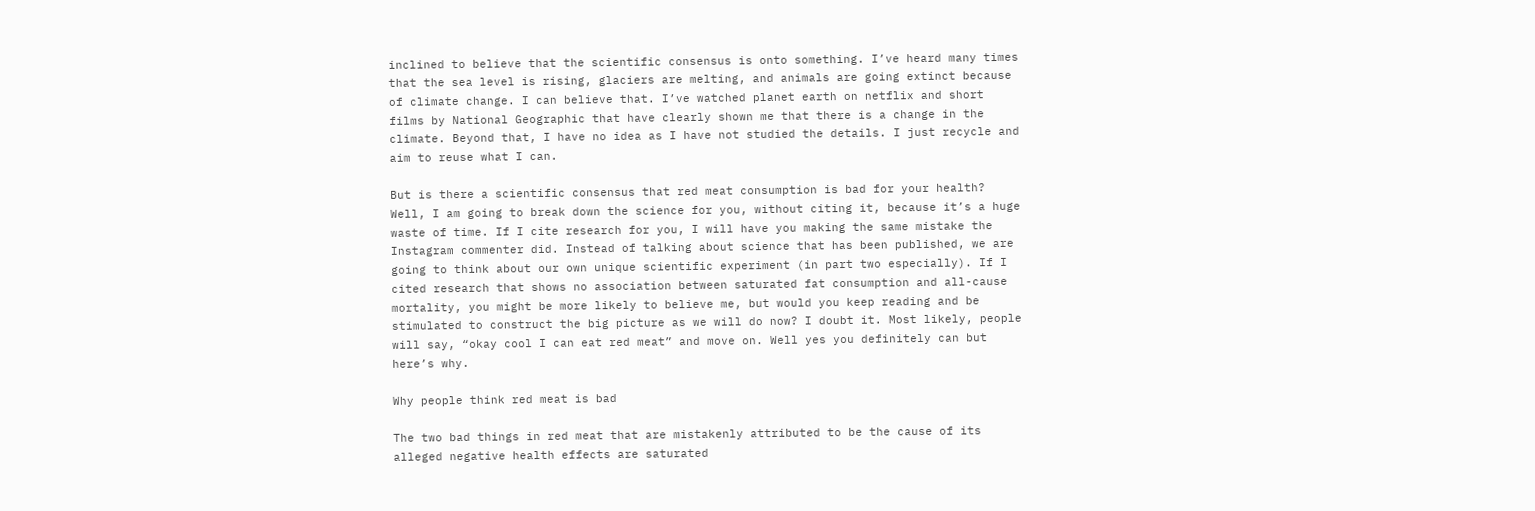inclined to believe that the scientific consensus is onto something. I’ve heard many times that the sea level is rising, glaciers are melting, and animals are going extinct because of climate change. I can believe that. I’ve watched planet earth on netflix and short films by National Geographic that have clearly shown me that there is a change in the climate. Beyond that, I have no idea as I have not studied the details. I just recycle and aim to reuse what I can.

But is there a scientific consensus that red meat consumption is bad for your health? Well, I am going to break down the science for you, without citing it, because it’s a huge waste of time. If I cite research for you, I will have you making the same mistake the Instagram commenter did. Instead of talking about science that has been published, we are going to think about our own unique scientific experiment (in part two especially). If I cited research that shows no association between saturated fat consumption and all-cause mortality, you might be more likely to believe me, but would you keep reading and be stimulated to construct the big picture as we will do now? I doubt it. Most likely, people will say, “okay cool I can eat red meat” and move on. Well yes you definitely can but here’s why.

Why people think red meat is bad

The two bad things in red meat that are mistakenly attributed to be the cause of its alleged negative health effects are saturated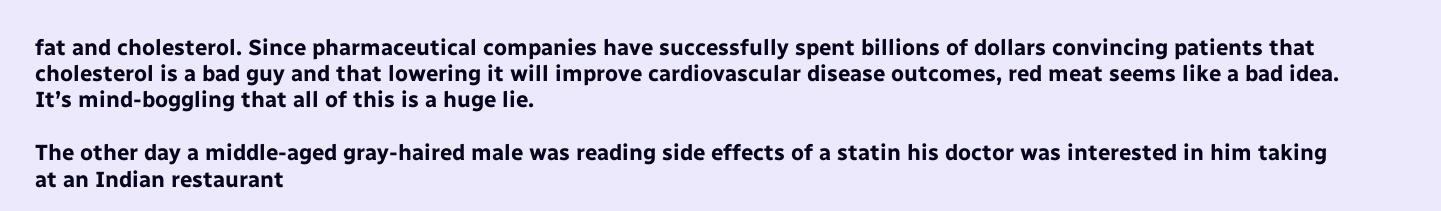fat and cholesterol. Since pharmaceutical companies have successfully spent billions of dollars convincing patients that cholesterol is a bad guy and that lowering it will improve cardiovascular disease outcomes, red meat seems like a bad idea. It’s mind-boggling that all of this is a huge lie.

The other day a middle-aged gray-haired male was reading side effects of a statin his doctor was interested in him taking at an Indian restaurant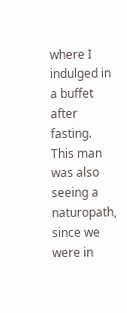where I indulged in a buffet after fasting. This man was also seeing a naturopath, since we were in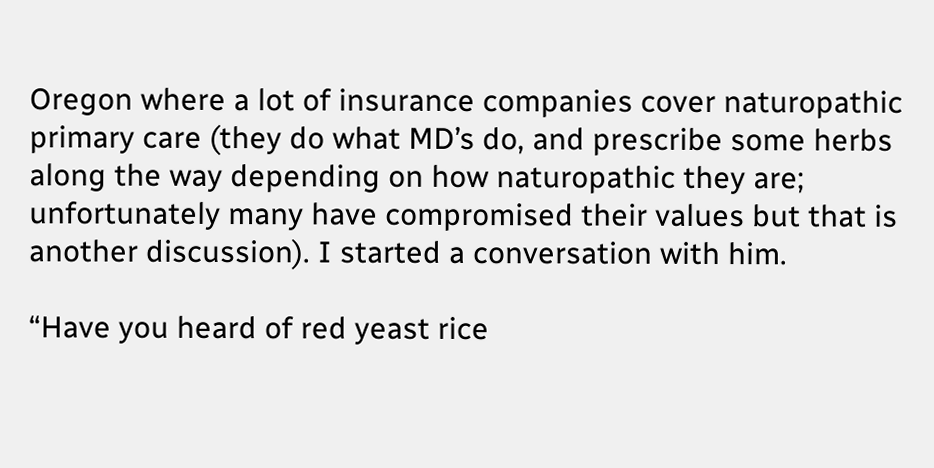Oregon where a lot of insurance companies cover naturopathic primary care (they do what MD’s do, and prescribe some herbs along the way depending on how naturopathic they are; unfortunately many have compromised their values but that is another discussion). I started a conversation with him.

“Have you heard of red yeast rice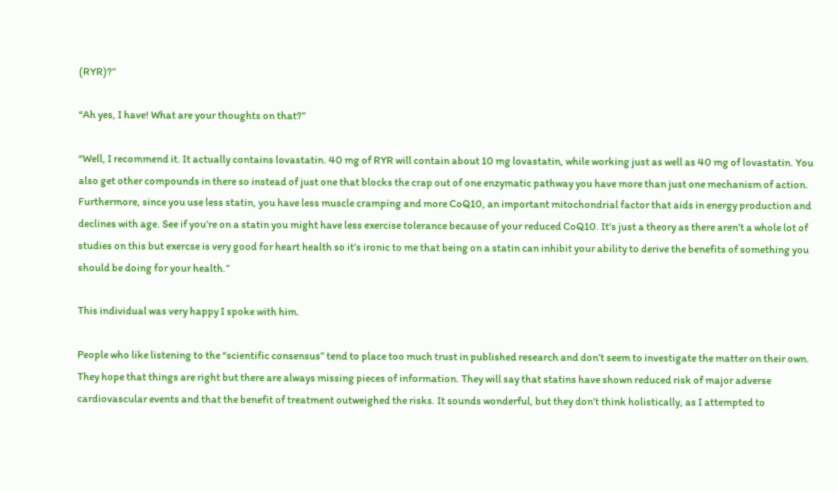(RYR)?”

“Ah yes, I have! What are your thoughts on that?”

“Well, I recommend it. It actually contains lovastatin. 40 mg of RYR will contain about 10 mg lovastatin, while working just as well as 40 mg of lovastatin. You also get other compounds in there so instead of just one that blocks the crap out of one enzymatic pathway you have more than just one mechanism of action. Furthermore, since you use less statin, you have less muscle cramping and more CoQ10, an important mitochondrial factor that aids in energy production and declines with age. See if you’re on a statin you might have less exercise tolerance because of your reduced CoQ10. It’s just a theory as there aren’t a whole lot of studies on this but exercse is very good for heart health so it’s ironic to me that being on a statin can inhibit your ability to derive the benefits of something you should be doing for your health.”

This individual was very happy I spoke with him.

People who like listening to the “scientific consensus” tend to place too much trust in published research and don’t seem to investigate the matter on their own. They hope that things are right but there are always missing pieces of information. They will say that statins have shown reduced risk of major adverse cardiovascular events and that the benefit of treatment outweighed the risks. It sounds wonderful, but they don’t think holistically, as I attempted to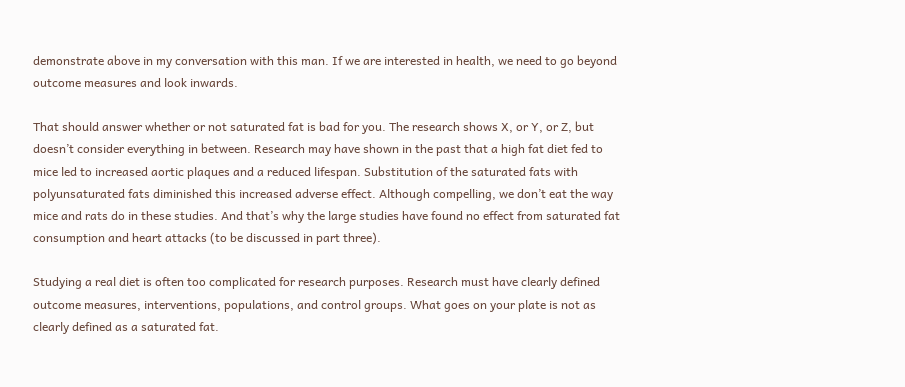demonstrate above in my conversation with this man. If we are interested in health, we need to go beyond outcome measures and look inwards.

That should answer whether or not saturated fat is bad for you. The research shows X, or Y, or Z, but doesn’t consider everything in between. Research may have shown in the past that a high fat diet fed to mice led to increased aortic plaques and a reduced lifespan. Substitution of the saturated fats with polyunsaturated fats diminished this increased adverse effect. Although compelling, we don’t eat the way mice and rats do in these studies. And that’s why the large studies have found no effect from saturated fat consumption and heart attacks (to be discussed in part three).

Studying a real diet is often too complicated for research purposes. Research must have clearly defined outcome measures, interventions, populations, and control groups. What goes on your plate is not as clearly defined as a saturated fat.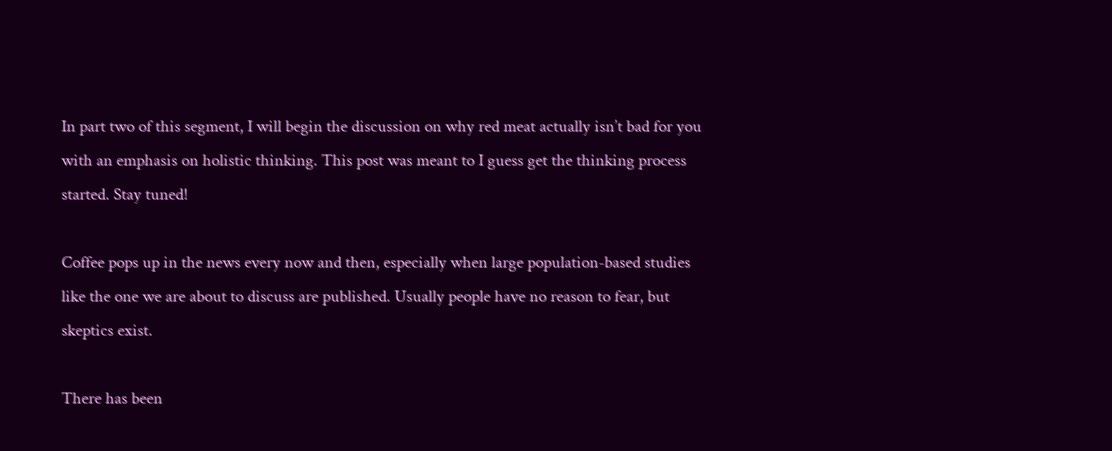In part two of this segment, I will begin the discussion on why red meat actually isn’t bad for you with an emphasis on holistic thinking. This post was meant to I guess get the thinking process started. Stay tuned!

Coffee pops up in the news every now and then, especially when large population-based studies like the one we are about to discuss are published. Usually people have no reason to fear, but skeptics exist.

There has been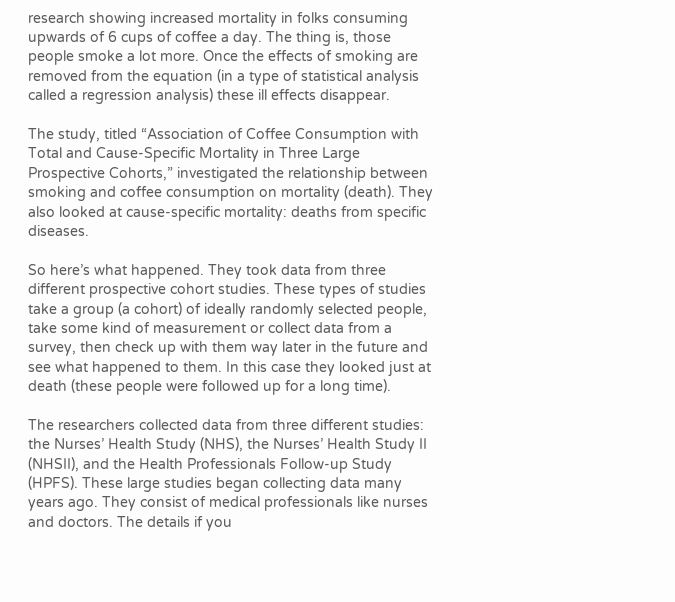research showing increased mortality in folks consuming upwards of 6 cups of coffee a day. The thing is, those people smoke a lot more. Once the effects of smoking are removed from the equation (in a type of statistical analysis called a regression analysis) these ill effects disappear.

The study, titled “Association of Coffee Consumption with Total and Cause-Specific Mortality in Three Large Prospective Cohorts,” investigated the relationship between smoking and coffee consumption on mortality (death). They also looked at cause-specific mortality: deaths from specific diseases.

So here’s what happened. They took data from three different prospective cohort studies. These types of studies take a group (a cohort) of ideally randomly selected people, take some kind of measurement or collect data from a survey, then check up with them way later in the future and see what happened to them. In this case they looked just at death (these people were followed up for a long time).

The researchers collected data from three different studies: the Nurses’ Health Study (NHS), the Nurses’ Health Study II (NHSII), and the Health Professionals Follow-up Study (HPFS). These large studies began collecting data many years ago. They consist of medical professionals like nurses and doctors. The details if you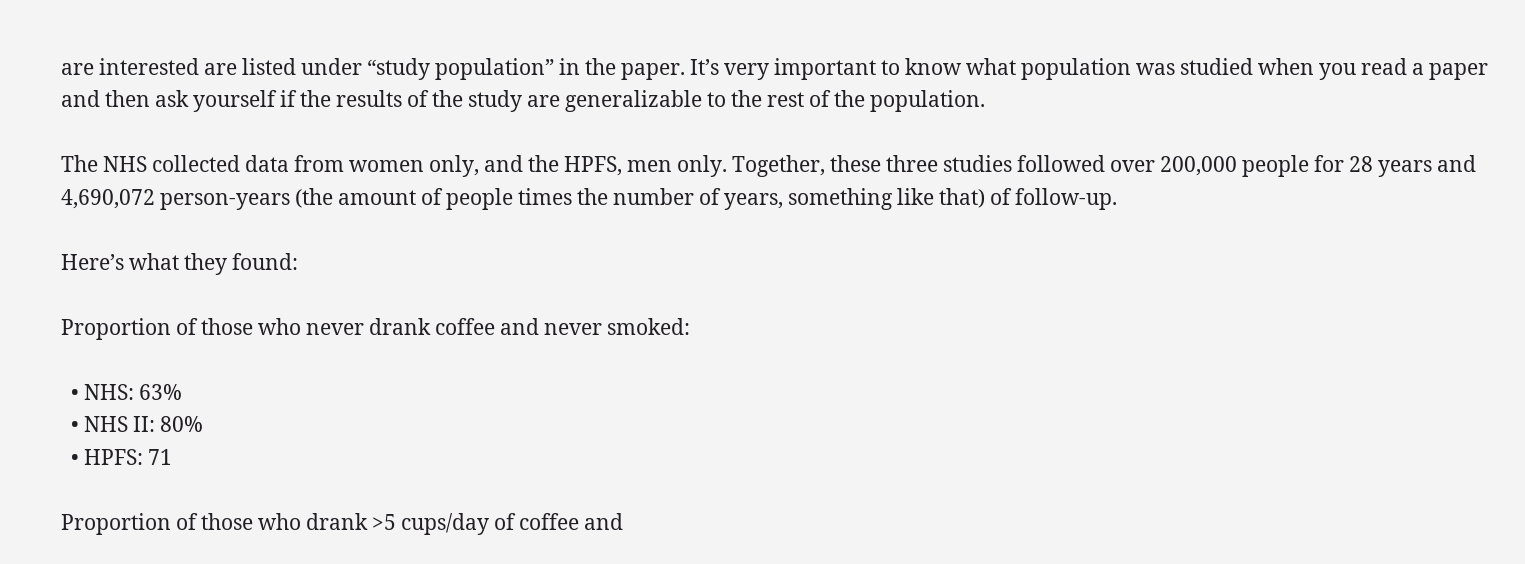are interested are listed under “study population” in the paper. It’s very important to know what population was studied when you read a paper and then ask yourself if the results of the study are generalizable to the rest of the population.

The NHS collected data from women only, and the HPFS, men only. Together, these three studies followed over 200,000 people for 28 years and 4,690,072 person-years (the amount of people times the number of years, something like that) of follow-up.

Here’s what they found:

Proportion of those who never drank coffee and never smoked:

  • NHS: 63%
  • NHS II: 80%
  • HPFS: 71

Proportion of those who drank >5 cups/day of coffee and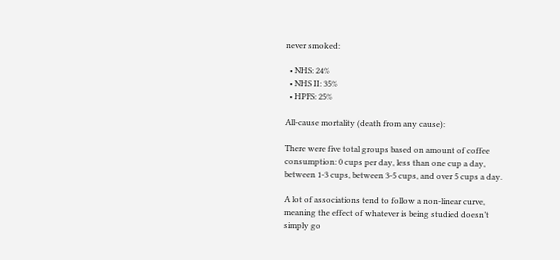never smoked:

  • NHS: 24%
  • NHS II: 35%
  • HPFS: 25%

All-cause mortality (death from any cause):

There were five total groups based on amount of coffee consumption: 0 cups per day, less than one cup a day, between 1-3 cups, between 3-5 cups, and over 5 cups a day.

A lot of associations tend to follow a non-linear curve, meaning the effect of whatever is being studied doesn’t simply go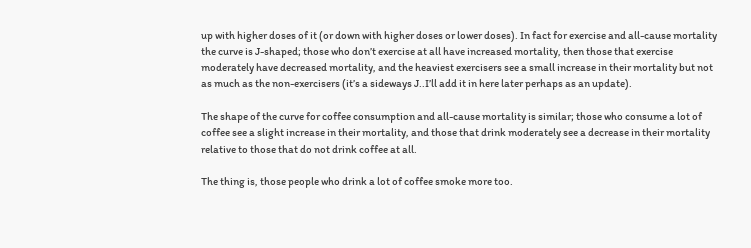up with higher doses of it (or down with higher doses or lower doses). In fact for exercise and all-cause mortality the curve is J-shaped; those who don’t exercise at all have increased mortality, then those that exercise moderately have decreased mortality, and the heaviest exercisers see a small increase in their mortality but not as much as the non-exercisers (it’s a sideways J..I’ll add it in here later perhaps as an update).

The shape of the curve for coffee consumption and all-cause mortality is similar; those who consume a lot of coffee see a slight increase in their mortality, and those that drink moderately see a decrease in their mortality relative to those that do not drink coffee at all.

The thing is, those people who drink a lot of coffee smoke more too.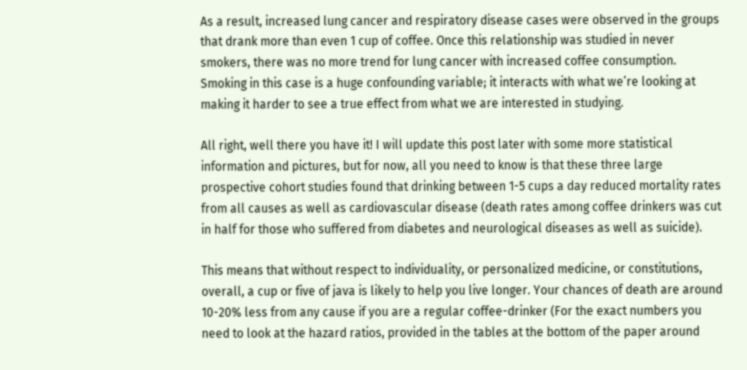As a result, increased lung cancer and respiratory disease cases were observed in the groups that drank more than even 1 cup of coffee. Once this relationship was studied in never smokers, there was no more trend for lung cancer with increased coffee consumption. Smoking in this case is a huge confounding variable; it interacts with what we’re looking at making it harder to see a true effect from what we are interested in studying.

All right, well there you have it! I will update this post later with some more statistical information and pictures, but for now, all you need to know is that these three large prospective cohort studies found that drinking between 1-5 cups a day reduced mortality rates from all causes as well as cardiovascular disease (death rates among coffee drinkers was cut in half for those who suffered from diabetes and neurological diseases as well as suicide).

This means that without respect to individuality, or personalized medicine, or constitutions, overall, a cup or five of java is likely to help you live longer. Your chances of death are around 10-20% less from any cause if you are a regular coffee-drinker (For the exact numbers you need to look at the hazard ratios, provided in the tables at the bottom of the paper around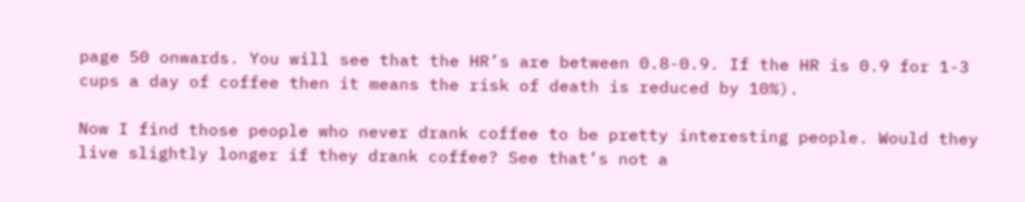page 50 onwards. You will see that the HR’s are between 0.8-0.9. If the HR is 0.9 for 1-3 cups a day of coffee then it means the risk of death is reduced by 10%).

Now I find those people who never drank coffee to be pretty interesting people. Would they live slightly longer if they drank coffee? See that’s not a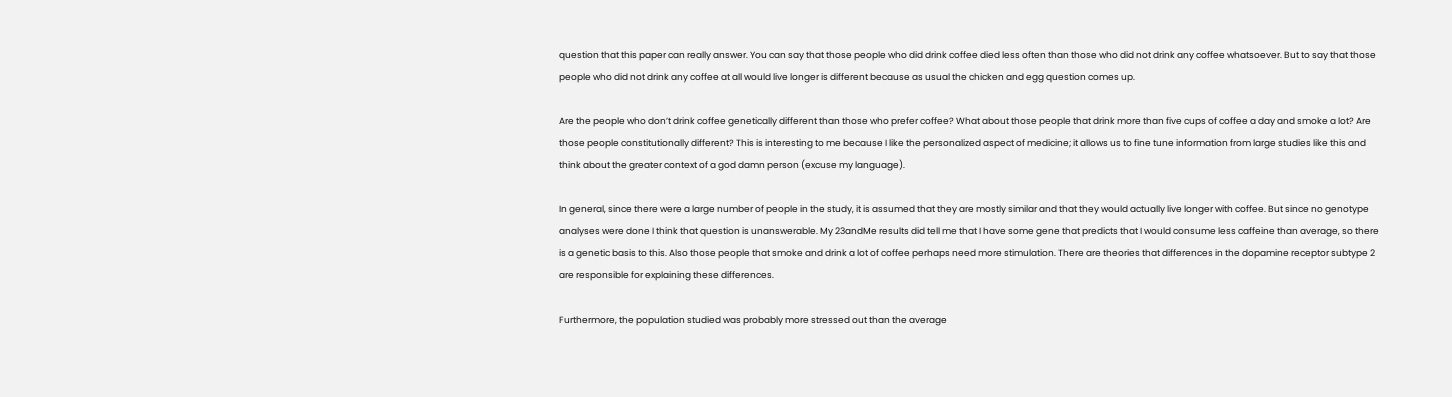question that this paper can really answer. You can say that those people who did drink coffee died less often than those who did not drink any coffee whatsoever. But to say that those people who did not drink any coffee at all would live longer is different because as usual the chicken and egg question comes up.

Are the people who don’t drink coffee genetically different than those who prefer coffee? What about those people that drink more than five cups of coffee a day and smoke a lot? Are those people constitutionally different? This is interesting to me because I like the personalized aspect of medicine; it allows us to fine tune information from large studies like this and think about the greater context of a god damn person (excuse my language).

In general, since there were a large number of people in the study, it is assumed that they are mostly similar and that they would actually live longer with coffee. But since no genotype analyses were done I think that question is unanswerable. My 23andMe results did tell me that I have some gene that predicts that I would consume less caffeine than average, so there is a genetic basis to this. Also those people that smoke and drink a lot of coffee perhaps need more stimulation. There are theories that differences in the dopamine receptor subtype 2 are responsible for explaining these differences.

Furthermore, the population studied was probably more stressed out than the average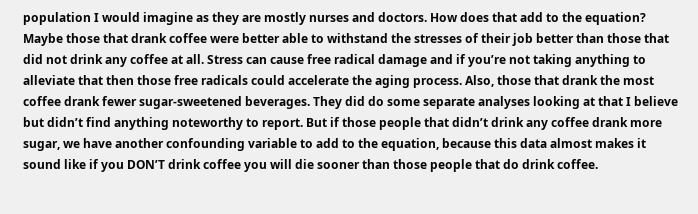population I would imagine as they are mostly nurses and doctors. How does that add to the equation? Maybe those that drank coffee were better able to withstand the stresses of their job better than those that did not drink any coffee at all. Stress can cause free radical damage and if you’re not taking anything to alleviate that then those free radicals could accelerate the aging process. Also, those that drank the most coffee drank fewer sugar-sweetened beverages. They did do some separate analyses looking at that I believe but didn’t find anything noteworthy to report. But if those people that didn’t drink any coffee drank more sugar, we have another confounding variable to add to the equation, because this data almost makes it sound like if you DON’T drink coffee you will die sooner than those people that do drink coffee.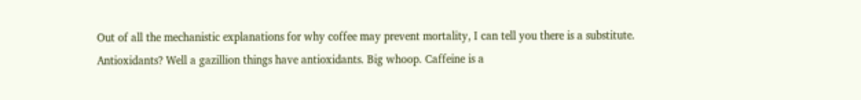Out of all the mechanistic explanations for why coffee may prevent mortality, I can tell you there is a substitute. Antioxidants? Well a gazillion things have antioxidants. Big whoop. Caffeine is a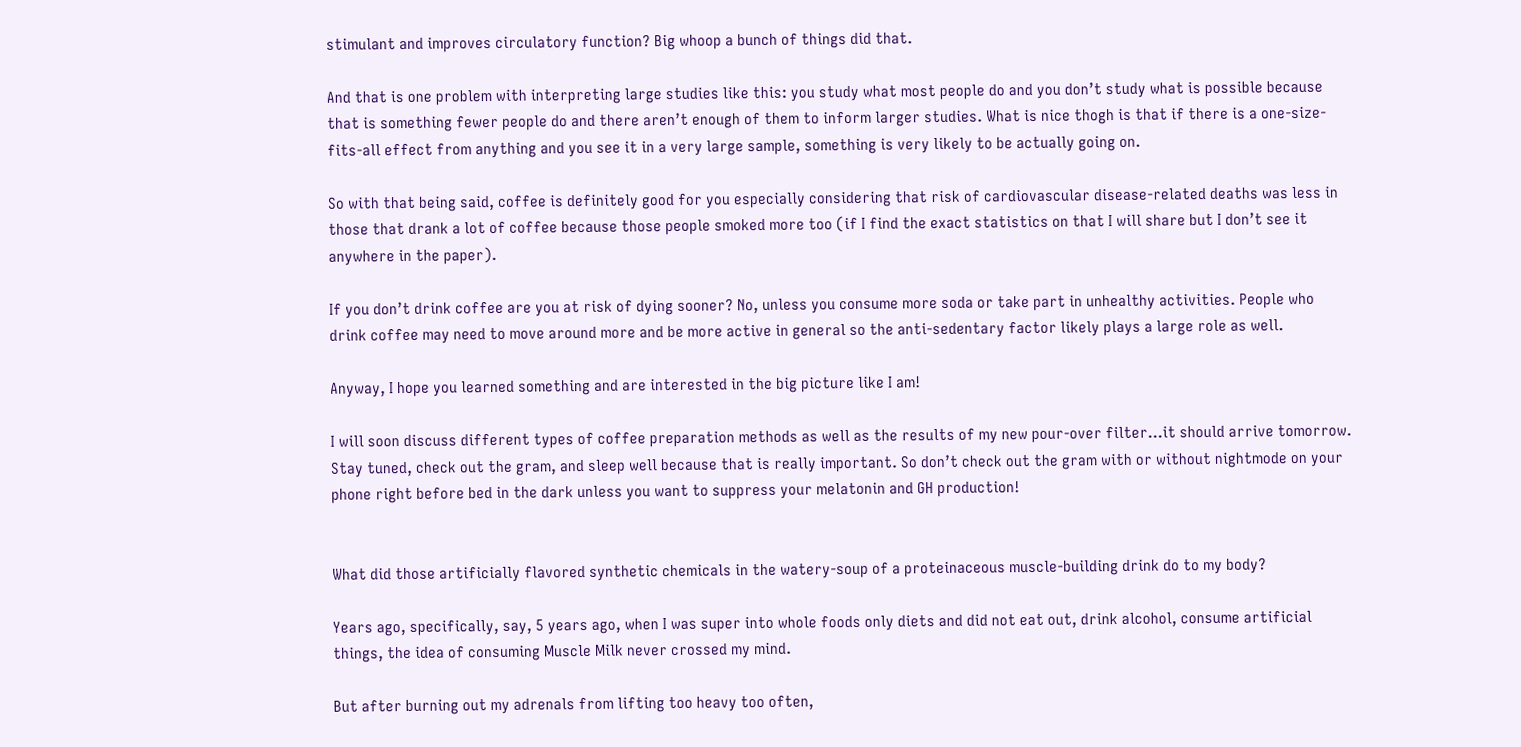stimulant and improves circulatory function? Big whoop a bunch of things did that.

And that is one problem with interpreting large studies like this: you study what most people do and you don’t study what is possible because that is something fewer people do and there aren’t enough of them to inform larger studies. What is nice thogh is that if there is a one-size-fits-all effect from anything and you see it in a very large sample, something is very likely to be actually going on.

So with that being said, coffee is definitely good for you especially considering that risk of cardiovascular disease-related deaths was less in those that drank a lot of coffee because those people smoked more too (if I find the exact statistics on that I will share but I don’t see it anywhere in the paper).

If you don’t drink coffee are you at risk of dying sooner? No, unless you consume more soda or take part in unhealthy activities. People who drink coffee may need to move around more and be more active in general so the anti-sedentary factor likely plays a large role as well.

Anyway, I hope you learned something and are interested in the big picture like I am!

I will soon discuss different types of coffee preparation methods as well as the results of my new pour-over filter…it should arrive tomorrow. Stay tuned, check out the gram, and sleep well because that is really important. So don’t check out the gram with or without nightmode on your phone right before bed in the dark unless you want to suppress your melatonin and GH production!


What did those artificially flavored synthetic chemicals in the watery-soup of a proteinaceous muscle-building drink do to my body?

Years ago, specifically, say, 5 years ago, when I was super into whole foods only diets and did not eat out, drink alcohol, consume artificial things, the idea of consuming Muscle Milk never crossed my mind.

But after burning out my adrenals from lifting too heavy too often,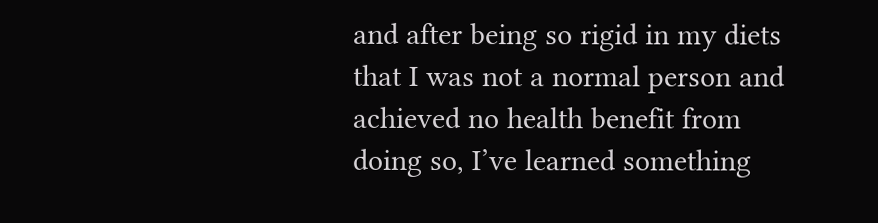and after being so rigid in my diets that I was not a normal person and achieved no health benefit from doing so, I’ve learned something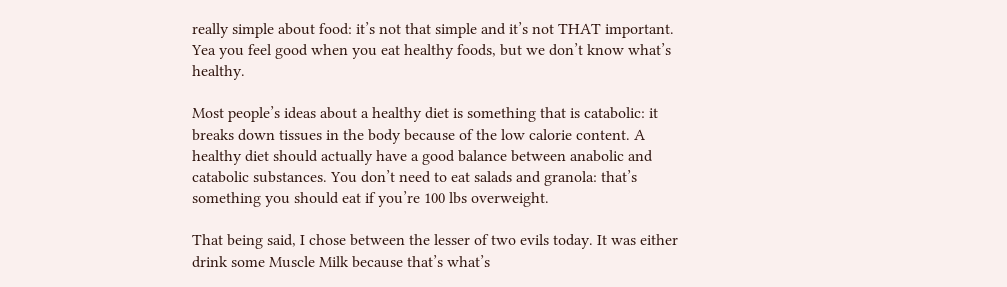really simple about food: it’s not that simple and it’s not THAT important. Yea you feel good when you eat healthy foods, but we don’t know what’s healthy.

Most people’s ideas about a healthy diet is something that is catabolic: it breaks down tissues in the body because of the low calorie content. A healthy diet should actually have a good balance between anabolic and catabolic substances. You don’t need to eat salads and granola: that’s something you should eat if you’re 100 lbs overweight.

That being said, I chose between the lesser of two evils today. It was either drink some Muscle Milk because that’s what’s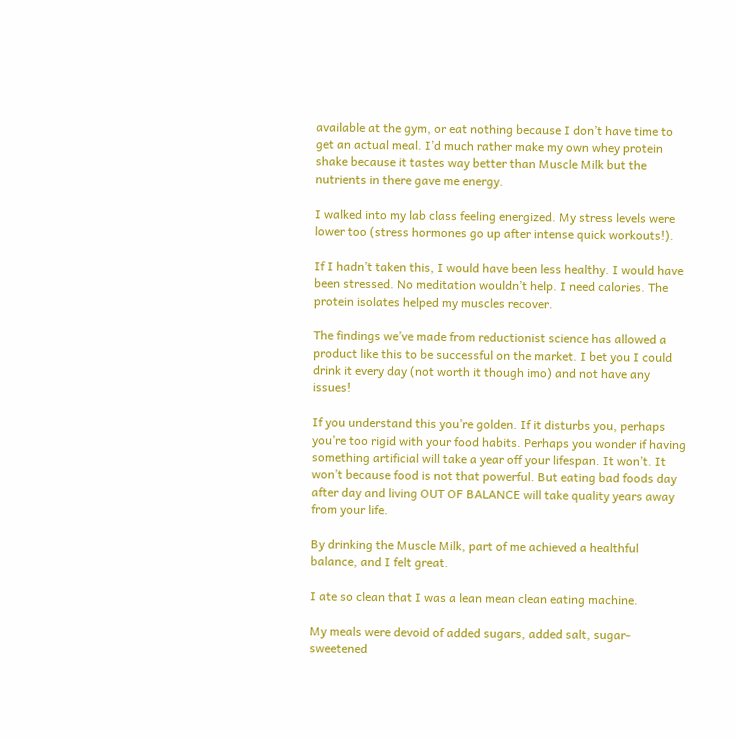available at the gym, or eat nothing because I don’t have time to get an actual meal. I’d much rather make my own whey protein shake because it tastes way better than Muscle Milk but the nutrients in there gave me energy.

I walked into my lab class feeling energized. My stress levels were lower too (stress hormones go up after intense quick workouts!).

If I hadn’t taken this, I would have been less healthy. I would have been stressed. No meditation wouldn’t help. I need calories. The protein isolates helped my muscles recover.

The findings we’ve made from reductionist science has allowed a product like this to be successful on the market. I bet you I could drink it every day (not worth it though imo) and not have any issues!

If you understand this you’re golden. If it disturbs you, perhaps you’re too rigid with your food habits. Perhaps you wonder if having something artificial will take a year off your lifespan. It won’t. It won’t because food is not that powerful. But eating bad foods day after day and living OUT OF BALANCE will take quality years away from your life.

By drinking the Muscle Milk, part of me achieved a healthful balance, and I felt great.

I ate so clean that I was a lean mean clean eating machine.

My meals were devoid of added sugars, added salt, sugar-sweetened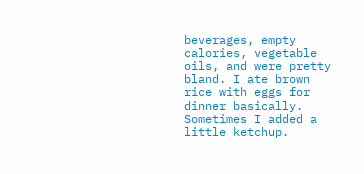beverages, empty calories, vegetable oils, and were pretty bland. I ate brown rice with eggs for dinner basically. Sometimes I added a little ketchup.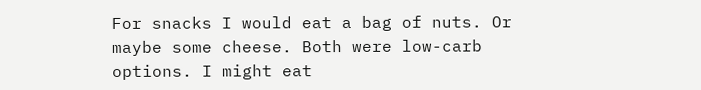For snacks I would eat a bag of nuts. Or maybe some cheese. Both were low-carb options. I might eat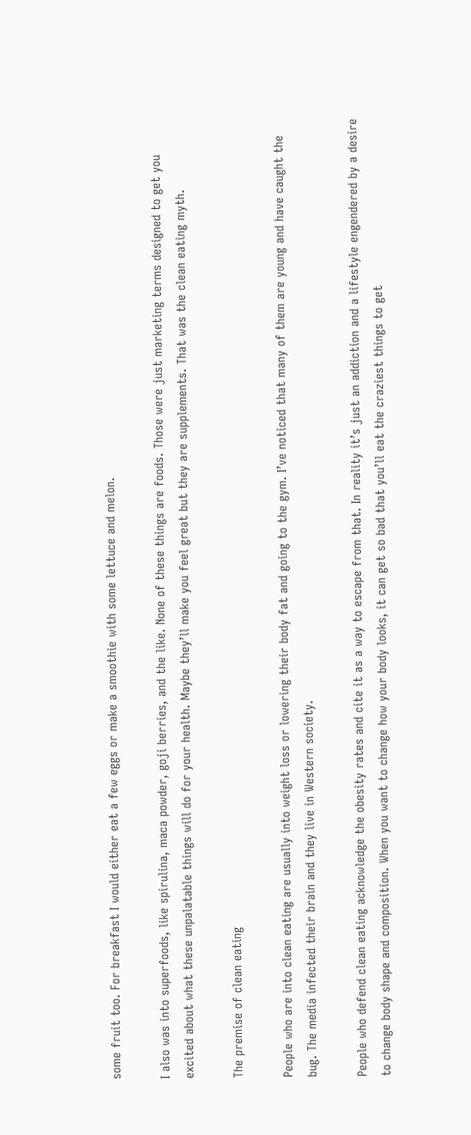some fruit too. For breakfast I would either eat a few eggs or make a smoothie with some lettuce and melon.

I also was into superfoods, like spirulina, maca powder, goji berries, and the like. None of these things are foods. Those were just marketing terms designed to get you excited about what these unpalatable things will do for your health. Maybe they’ll make you feel great but they are supplements. That was the clean eating myth.

The premise of clean eating

People who are into clean eating are usually into weight loss or lowering their body fat and going to the gym. I’ve noticed that many of them are young and have caught the bug. The media infected their brain and they live in Western society.

People who defend clean eating acknowledge the obesity rates and cite it as a way to escape from that. In reality it’s just an addiction and a lifestyle engendered by a desire to change body shape and composition. When you want to change how your body looks, it can get so bad that you’ll eat the craziest things to get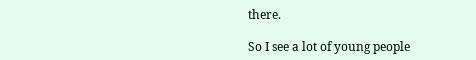there.

So I see a lot of young people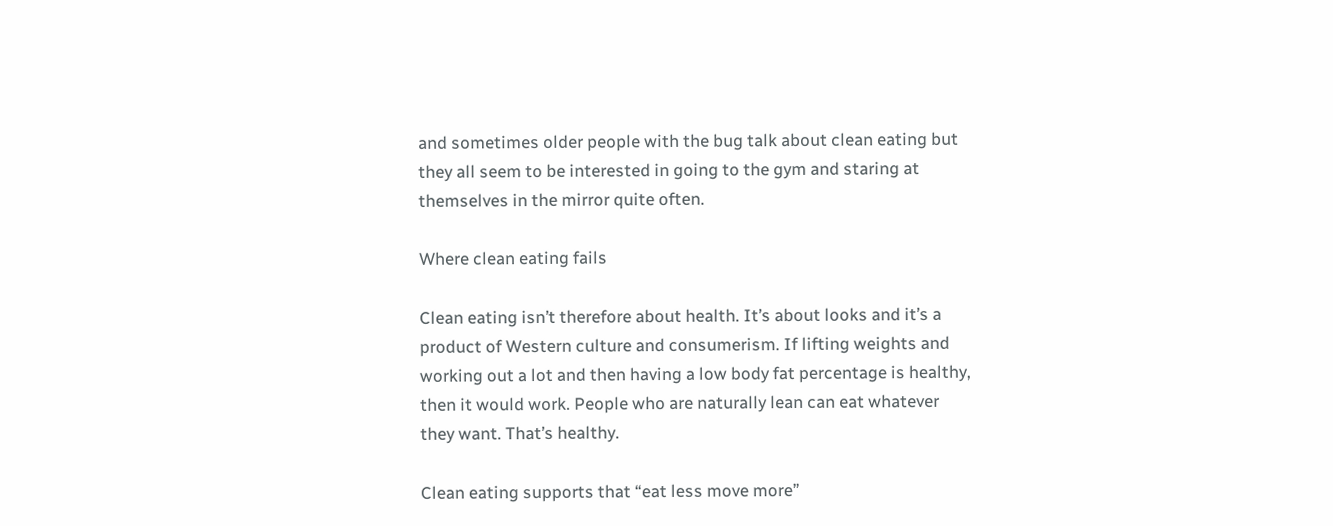and sometimes older people with the bug talk about clean eating but they all seem to be interested in going to the gym and staring at themselves in the mirror quite often.

Where clean eating fails

Clean eating isn’t therefore about health. It’s about looks and it’s a product of Western culture and consumerism. If lifting weights and working out a lot and then having a low body fat percentage is healthy, then it would work. People who are naturally lean can eat whatever they want. That’s healthy.

Clean eating supports that “eat less move more”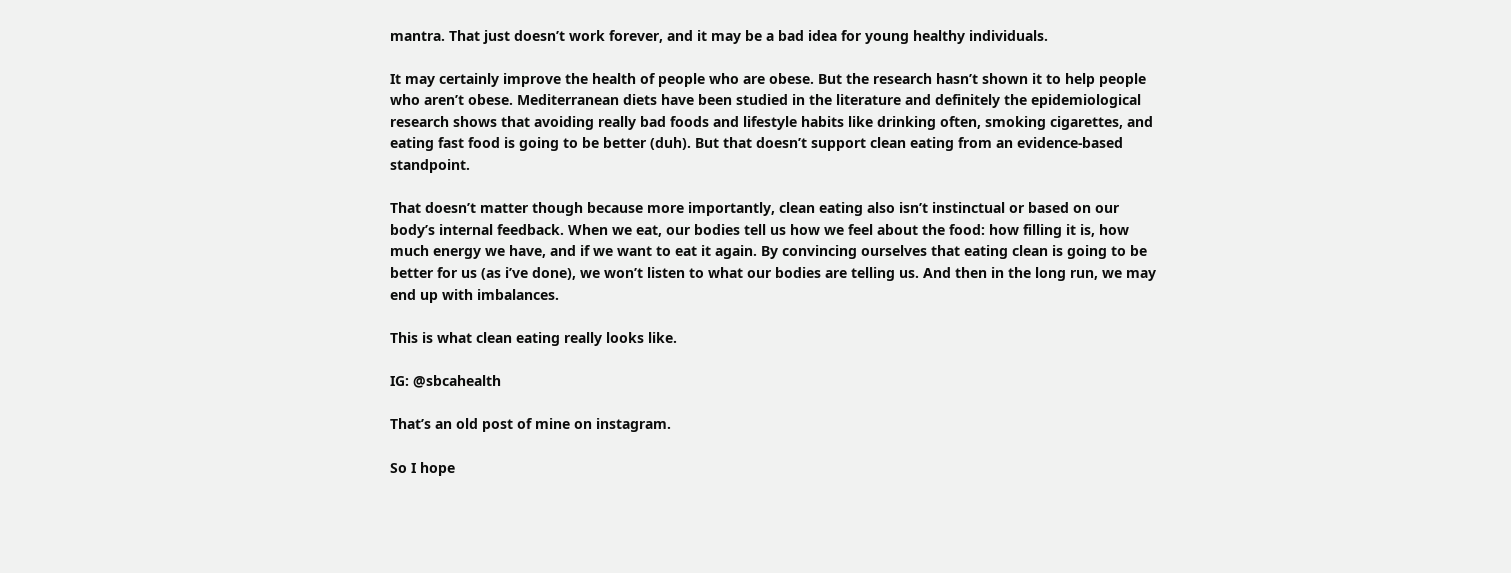mantra. That just doesn’t work forever, and it may be a bad idea for young healthy individuals.

It may certainly improve the health of people who are obese. But the research hasn’t shown it to help people who aren’t obese. Mediterranean diets have been studied in the literature and definitely the epidemiological research shows that avoiding really bad foods and lifestyle habits like drinking often, smoking cigarettes, and eating fast food is going to be better (duh). But that doesn’t support clean eating from an evidence-based standpoint.

That doesn’t matter though because more importantly, clean eating also isn’t instinctual or based on our body’s internal feedback. When we eat, our bodies tell us how we feel about the food: how filling it is, how much energy we have, and if we want to eat it again. By convincing ourselves that eating clean is going to be better for us (as i’ve done), we won’t listen to what our bodies are telling us. And then in the long run, we may end up with imbalances.

This is what clean eating really looks like.

IG: @sbcahealth

That’s an old post of mine on instagram.

So I hope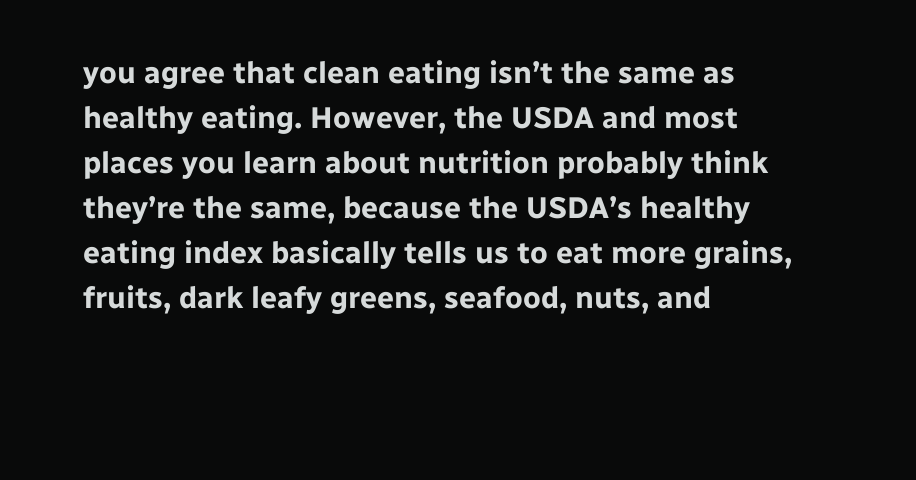you agree that clean eating isn’t the same as healthy eating. However, the USDA and most places you learn about nutrition probably think they’re the same, because the USDA’s healthy eating index basically tells us to eat more grains, fruits, dark leafy greens, seafood, nuts, and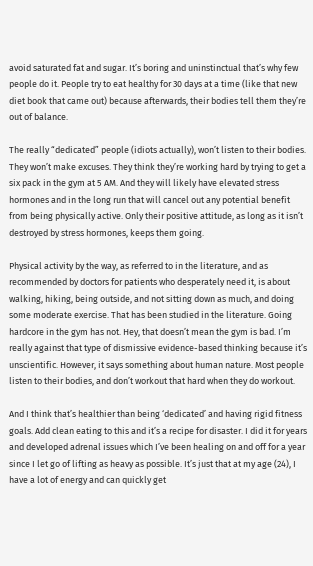avoid saturated fat and sugar. It’s boring and uninstinctual that’s why few people do it. People try to eat healthy for 30 days at a time (like that new diet book that came out) because afterwards, their bodies tell them they’re out of balance.

The really “dedicated” people (idiots actually), won’t listen to their bodies. They won’t make excuses. They think they’re working hard by trying to get a six pack in the gym at 5 AM. And they will likely have elevated stress hormones and in the long run that will cancel out any potential benefit from being physically active. Only their positive attitude, as long as it isn’t destroyed by stress hormones, keeps them going.

Physical activity by the way, as referred to in the literature, and as recommended by doctors for patients who desperately need it, is about walking, hiking, being outside, and not sitting down as much, and doing some moderate exercise. That has been studied in the literature. Going hardcore in the gym has not. Hey, that doesn’t mean the gym is bad. I’m really against that type of dismissive evidence-based thinking because it’s unscientific. However, it says something about human nature. Most people listen to their bodies, and don’t workout that hard when they do workout.

And I think that’s healthier than being ‘dedicated’ and having rigid fitness goals. Add clean eating to this and it’s a recipe for disaster. I did it for years and developed adrenal issues which I’ve been healing on and off for a year since I let go of lifting as heavy as possible. It’s just that at my age (24), I have a lot of energy and can quickly get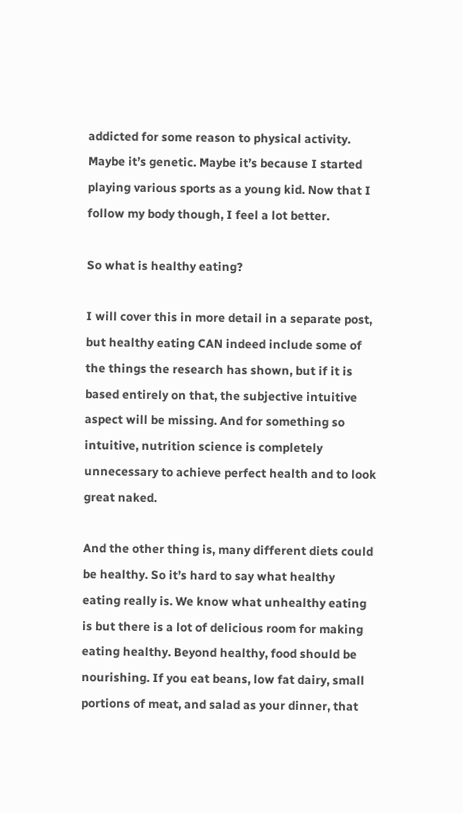addicted for some reason to physical activity. Maybe it’s genetic. Maybe it’s because I started playing various sports as a young kid. Now that I follow my body though, I feel a lot better.

So what is healthy eating?

I will cover this in more detail in a separate post, but healthy eating CAN indeed include some of the things the research has shown, but if it is based entirely on that, the subjective intuitive aspect will be missing. And for something so intuitive, nutrition science is completely unnecessary to achieve perfect health and to look great naked.

And the other thing is, many different diets could be healthy. So it’s hard to say what healthy eating really is. We know what unhealthy eating is but there is a lot of delicious room for making eating healthy. Beyond healthy, food should be nourishing. If you eat beans, low fat dairy, small portions of meat, and salad as your dinner, that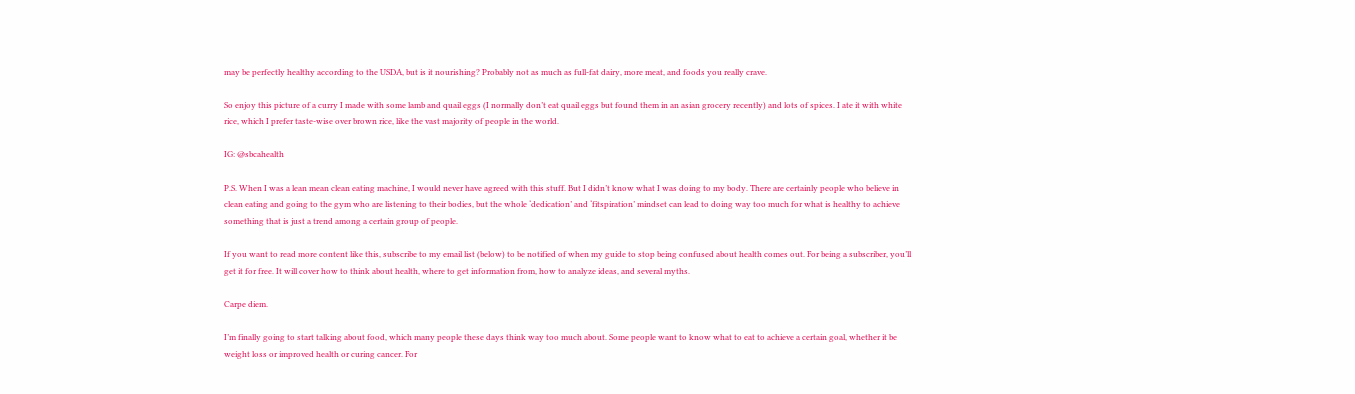may be perfectly healthy according to the USDA, but is it nourishing? Probably not as much as full-fat dairy, more meat, and foods you really crave.

So enjoy this picture of a curry I made with some lamb and quail eggs (I normally don’t eat quail eggs but found them in an asian grocery recently) and lots of spices. I ate it with white rice, which I prefer taste-wise over brown rice, like the vast majority of people in the world.

IG: @sbcahealth

P.S. When I was a lean mean clean eating machine, I would never have agreed with this stuff. But I didn’t know what I was doing to my body. There are certainly people who believe in clean eating and going to the gym who are listening to their bodies, but the whole ‘dedication’ and ‘fitspiration’ mindset can lead to doing way too much for what is healthy to achieve something that is just a trend among a certain group of people.

If you want to read more content like this, subscribe to my email list (below) to be notified of when my guide to stop being confused about health comes out. For being a subscriber, you’ll get it for free. It will cover how to think about health, where to get information from, how to analyze ideas, and several myths.

Carpe diem.

I’m finally going to start talking about food, which many people these days think way too much about. Some people want to know what to eat to achieve a certain goal, whether it be weight loss or improved health or curing cancer. For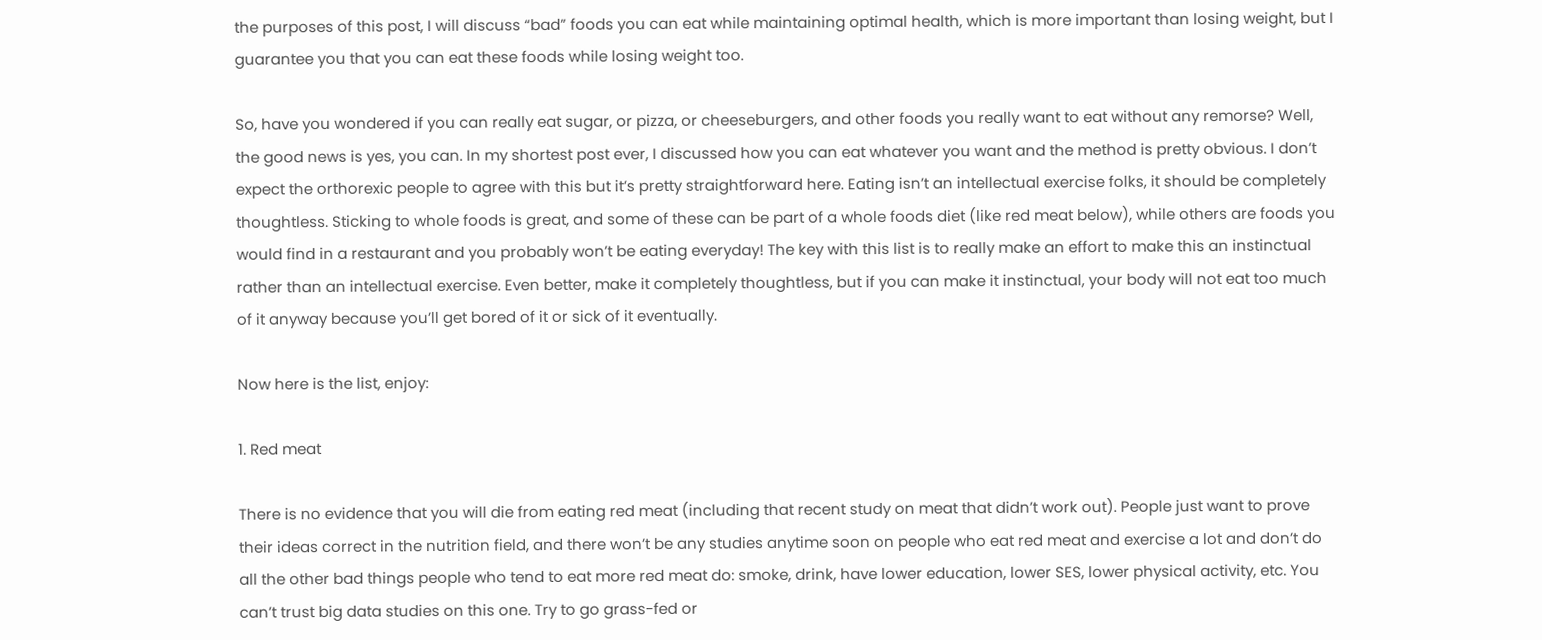the purposes of this post, I will discuss “bad” foods you can eat while maintaining optimal health, which is more important than losing weight, but I guarantee you that you can eat these foods while losing weight too.

So, have you wondered if you can really eat sugar, or pizza, or cheeseburgers, and other foods you really want to eat without any remorse? Well, the good news is yes, you can. In my shortest post ever, I discussed how you can eat whatever you want and the method is pretty obvious. I don’t expect the orthorexic people to agree with this but it’s pretty straightforward here. Eating isn’t an intellectual exercise folks, it should be completely thoughtless. Sticking to whole foods is great, and some of these can be part of a whole foods diet (like red meat below), while others are foods you would find in a restaurant and you probably won’t be eating everyday! The key with this list is to really make an effort to make this an instinctual rather than an intellectual exercise. Even better, make it completely thoughtless, but if you can make it instinctual, your body will not eat too much of it anyway because you’ll get bored of it or sick of it eventually.

Now here is the list, enjoy:

1. Red meat

There is no evidence that you will die from eating red meat (including that recent study on meat that didn’t work out). People just want to prove their ideas correct in the nutrition field, and there won’t be any studies anytime soon on people who eat red meat and exercise a lot and don’t do all the other bad things people who tend to eat more red meat do: smoke, drink, have lower education, lower SES, lower physical activity, etc. You can’t trust big data studies on this one. Try to go grass-fed or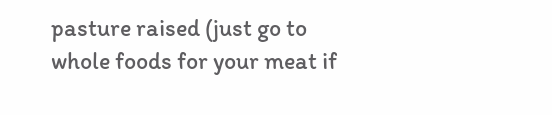pasture raised (just go to whole foods for your meat if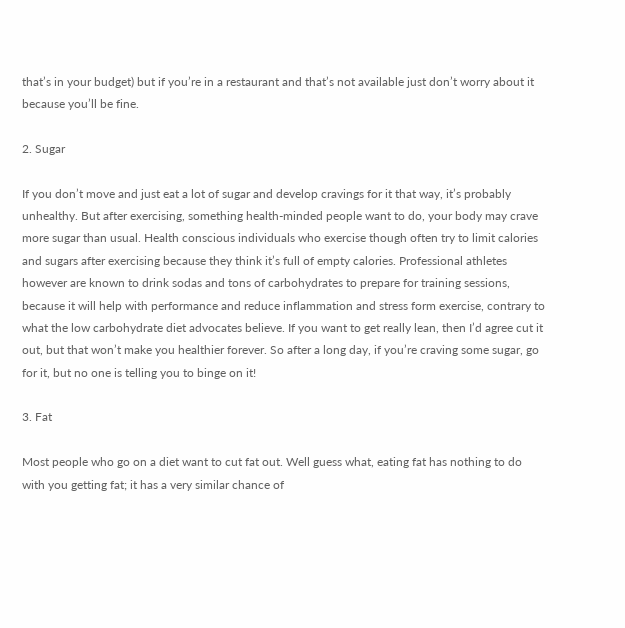that’s in your budget) but if you’re in a restaurant and that’s not available just don’t worry about it because you’ll be fine.

2. Sugar

If you don’t move and just eat a lot of sugar and develop cravings for it that way, it’s probably unhealthy. But after exercising, something health-minded people want to do, your body may crave more sugar than usual. Health conscious individuals who exercise though often try to limit calories and sugars after exercising because they think it’s full of empty calories. Professional athletes however are known to drink sodas and tons of carbohydrates to prepare for training sessions, because it will help with performance and reduce inflammation and stress form exercise, contrary to what the low carbohydrate diet advocates believe. If you want to get really lean, then I’d agree cut it out, but that won’t make you healthier forever. So after a long day, if you’re craving some sugar, go for it, but no one is telling you to binge on it!

3. Fat

Most people who go on a diet want to cut fat out. Well guess what, eating fat has nothing to do with you getting fat; it has a very similar chance of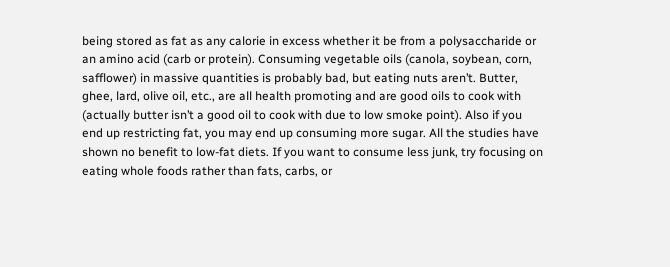being stored as fat as any calorie in excess whether it be from a polysaccharide or an amino acid (carb or protein). Consuming vegetable oils (canola, soybean, corn, safflower) in massive quantities is probably bad, but eating nuts aren’t. Butter, ghee, lard, olive oil, etc., are all health promoting and are good oils to cook with (actually butter isn’t a good oil to cook with due to low smoke point). Also if you end up restricting fat, you may end up consuming more sugar. All the studies have shown no benefit to low-fat diets. If you want to consume less junk, try focusing on eating whole foods rather than fats, carbs, or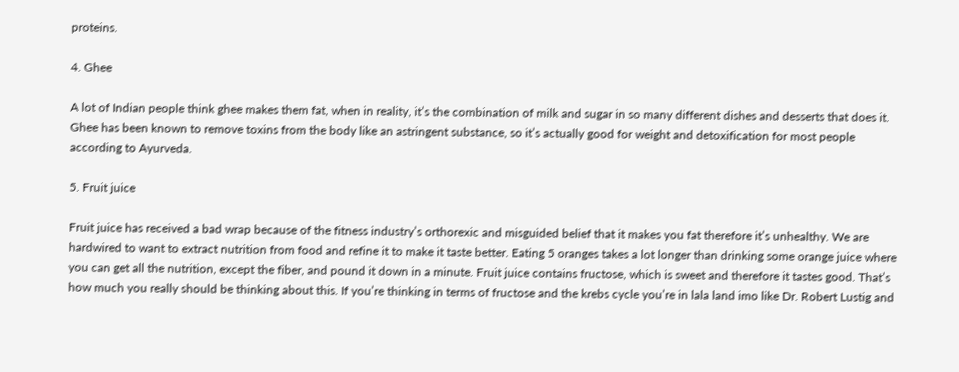proteins.

4. Ghee

A lot of Indian people think ghee makes them fat, when in reality, it’s the combination of milk and sugar in so many different dishes and desserts that does it. Ghee has been known to remove toxins from the body like an astringent substance, so it’s actually good for weight and detoxification for most people according to Ayurveda.

5. Fruit juice

Fruit juice has received a bad wrap because of the fitness industry’s orthorexic and misguided belief that it makes you fat therefore it’s unhealthy. We are hardwired to want to extract nutrition from food and refine it to make it taste better. Eating 5 oranges takes a lot longer than drinking some orange juice where you can get all the nutrition, except the fiber, and pound it down in a minute. Fruit juice contains fructose, which is sweet and therefore it tastes good. That’s how much you really should be thinking about this. If you’re thinking in terms of fructose and the krebs cycle you’re in lala land imo like Dr. Robert Lustig and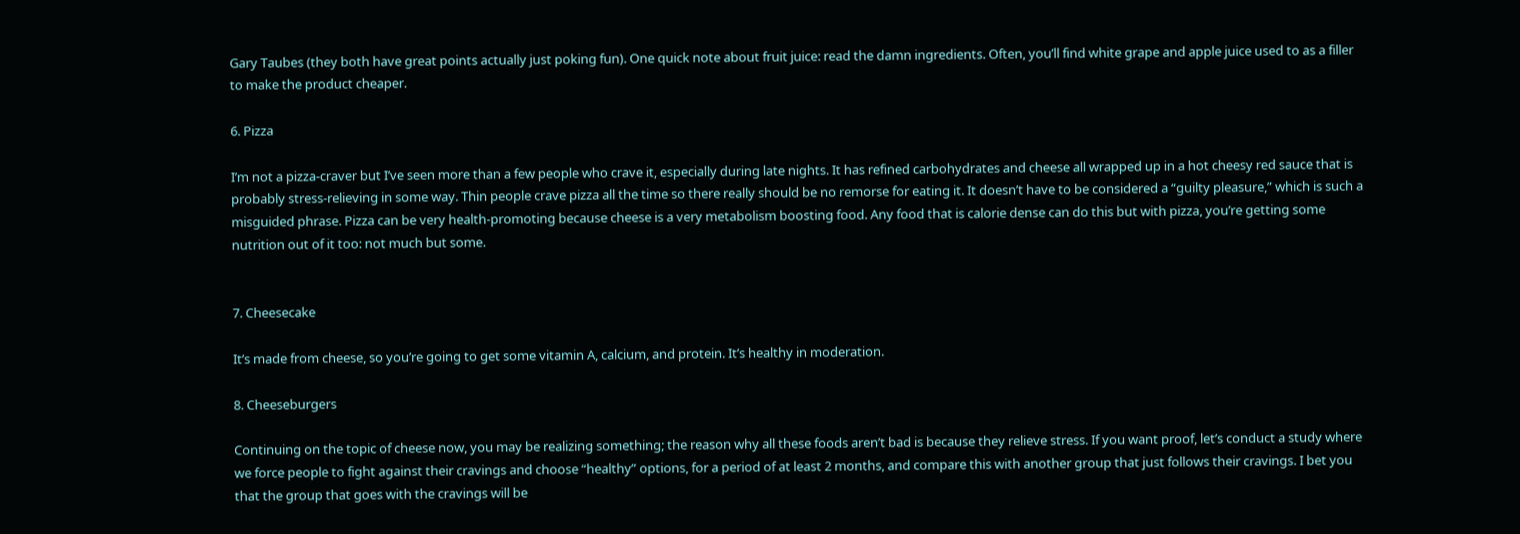Gary Taubes (they both have great points actually just poking fun). One quick note about fruit juice: read the damn ingredients. Often, you’ll find white grape and apple juice used to as a filler to make the product cheaper.

6. Pizza

I’m not a pizza-craver but I’ve seen more than a few people who crave it, especially during late nights. It has refined carbohydrates and cheese all wrapped up in a hot cheesy red sauce that is probably stress-relieving in some way. Thin people crave pizza all the time so there really should be no remorse for eating it. It doesn’t have to be considered a “guilty pleasure,” which is such a misguided phrase. Pizza can be very health-promoting because cheese is a very metabolism boosting food. Any food that is calorie dense can do this but with pizza, you’re getting some nutrition out of it too: not much but some.


7. Cheesecake

It’s made from cheese, so you’re going to get some vitamin A, calcium, and protein. It’s healthy in moderation.

8. Cheeseburgers

Continuing on the topic of cheese now, you may be realizing something; the reason why all these foods aren’t bad is because they relieve stress. If you want proof, let’s conduct a study where we force people to fight against their cravings and choose “healthy” options, for a period of at least 2 months, and compare this with another group that just follows their cravings. I bet you that the group that goes with the cravings will be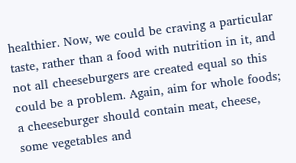healthier. Now, we could be craving a particular taste, rather than a food with nutrition in it, and not all cheeseburgers are created equal so this could be a problem. Again, aim for whole foods; a cheeseburger should contain meat, cheese, some vegetables and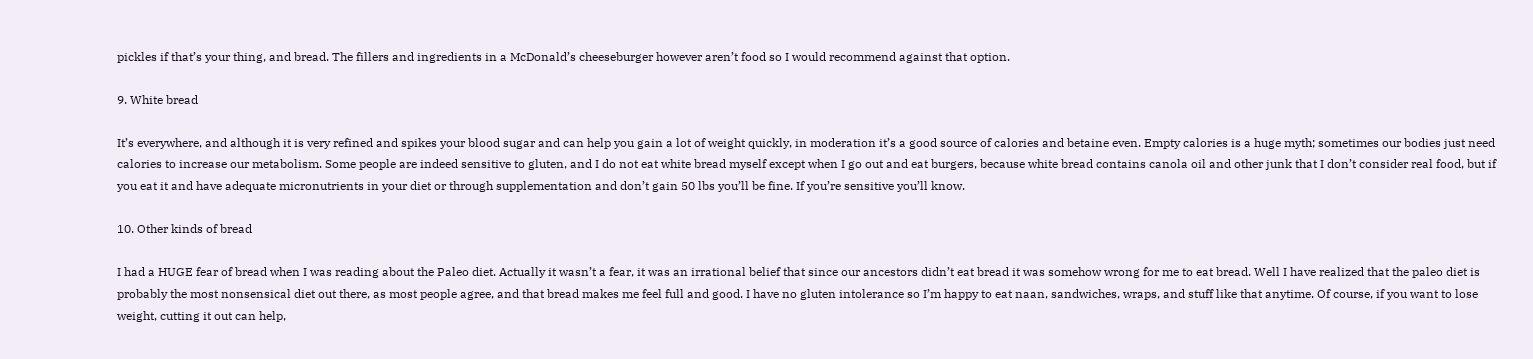pickles if that’s your thing, and bread. The fillers and ingredients in a McDonald’s cheeseburger however aren’t food so I would recommend against that option.

9. White bread

It’s everywhere, and although it is very refined and spikes your blood sugar and can help you gain a lot of weight quickly, in moderation it’s a good source of calories and betaine even. Empty calories is a huge myth; sometimes our bodies just need calories to increase our metabolism. Some people are indeed sensitive to gluten, and I do not eat white bread myself except when I go out and eat burgers, because white bread contains canola oil and other junk that I don’t consider real food, but if you eat it and have adequate micronutrients in your diet or through supplementation and don’t gain 50 lbs you’ll be fine. If you’re sensitive you’ll know.

10. Other kinds of bread

I had a HUGE fear of bread when I was reading about the Paleo diet. Actually it wasn’t a fear, it was an irrational belief that since our ancestors didn’t eat bread it was somehow wrong for me to eat bread. Well I have realized that the paleo diet is probably the most nonsensical diet out there, as most people agree, and that bread makes me feel full and good. I have no gluten intolerance so I’m happy to eat naan, sandwiches, wraps, and stuff like that anytime. Of course, if you want to lose weight, cutting it out can help,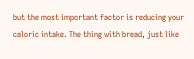but the most important factor is reducing your caloric intake. The thing with bread, just like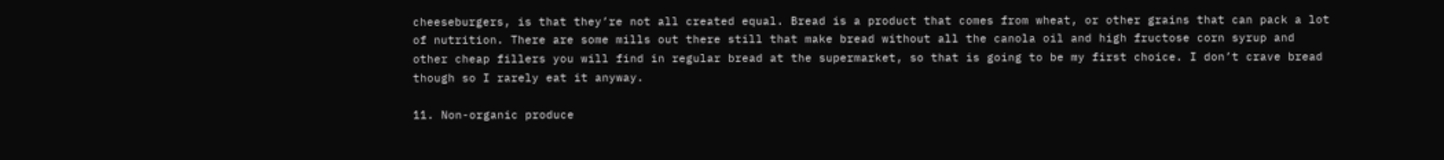cheeseburgers, is that they’re not all created equal. Bread is a product that comes from wheat, or other grains that can pack a lot of nutrition. There are some mills out there still that make bread without all the canola oil and high fructose corn syrup and other cheap fillers you will find in regular bread at the supermarket, so that is going to be my first choice. I don’t crave bread though so I rarely eat it anyway.

11. Non-organic produce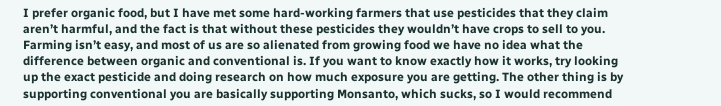I prefer organic food, but I have met some hard-working farmers that use pesticides that they claim aren’t harmful, and the fact is that without these pesticides they wouldn’t have crops to sell to you. Farming isn’t easy, and most of us are so alienated from growing food we have no idea what the difference between organic and conventional is. If you want to know exactly how it works, try looking up the exact pesticide and doing research on how much exposure you are getting. The other thing is by supporting conventional you are basically supporting Monsanto, which sucks, so I would recommend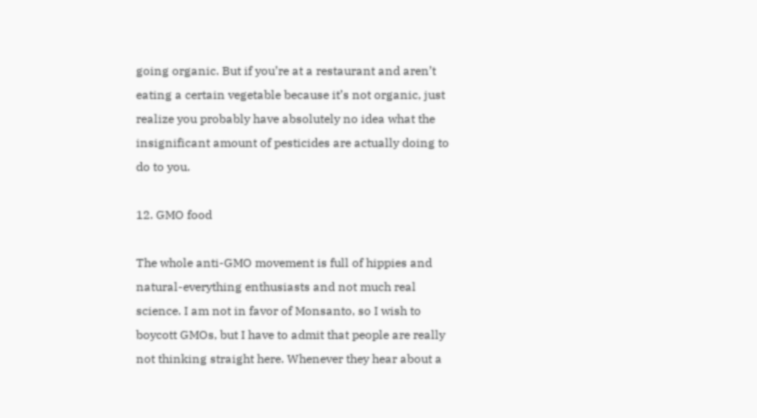going organic. But if you’re at a restaurant and aren’t eating a certain vegetable because it’s not organic, just realize you probably have absolutely no idea what the insignificant amount of pesticides are actually doing to do to you.

12. GMO food

The whole anti-GMO movement is full of hippies and natural-everything enthusiasts and not much real science. I am not in favor of Monsanto, so I wish to boycott GMOs, but I have to admit that people are really not thinking straight here. Whenever they hear about a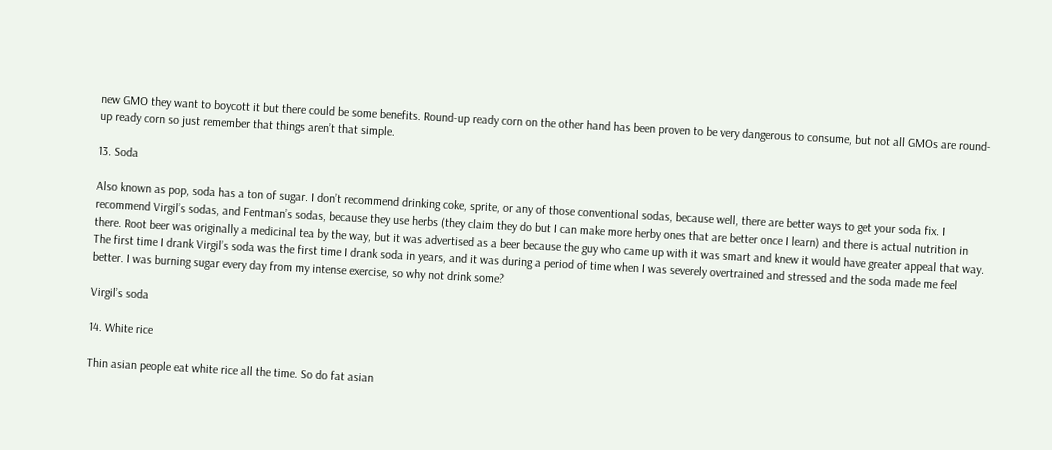new GMO they want to boycott it but there could be some benefits. Round-up ready corn on the other hand has been proven to be very dangerous to consume, but not all GMOs are round-up ready corn so just remember that things aren’t that simple.

13. Soda

Also known as pop, soda has a ton of sugar. I don’t recommend drinking coke, sprite, or any of those conventional sodas, because well, there are better ways to get your soda fix. I recommend Virgil’s sodas, and Fentman’s sodas, because they use herbs (they claim they do but I can make more herby ones that are better once I learn) and there is actual nutrition in there. Root beer was originally a medicinal tea by the way, but it was advertised as a beer because the guy who came up with it was smart and knew it would have greater appeal that way. The first time I drank Virgil’s soda was the first time I drank soda in years, and it was during a period of time when I was severely overtrained and stressed and the soda made me feel better. I was burning sugar every day from my intense exercise, so why not drink some?

Virgil’s soda

14. White rice

Thin asian people eat white rice all the time. So do fat asian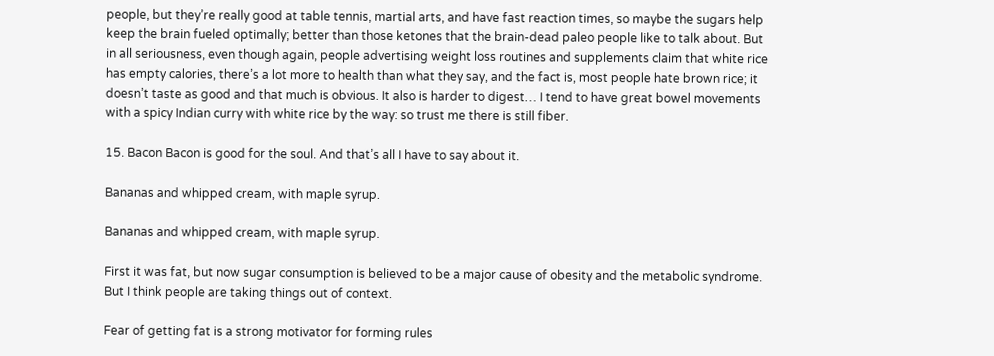people, but they’re really good at table tennis, martial arts, and have fast reaction times, so maybe the sugars help keep the brain fueled optimally; better than those ketones that the brain-dead paleo people like to talk about. But in all seriousness, even though again, people advertising weight loss routines and supplements claim that white rice has empty calories, there’s a lot more to health than what they say, and the fact is, most people hate brown rice; it doesn’t taste as good and that much is obvious. It also is harder to digest… I tend to have great bowel movements with a spicy Indian curry with white rice by the way: so trust me there is still fiber.

15. Bacon Bacon is good for the soul. And that’s all I have to say about it.

Bananas and whipped cream, with maple syrup.

Bananas and whipped cream, with maple syrup.

First it was fat, but now sugar consumption is believed to be a major cause of obesity and the metabolic syndrome. But I think people are taking things out of context.

Fear of getting fat is a strong motivator for forming rules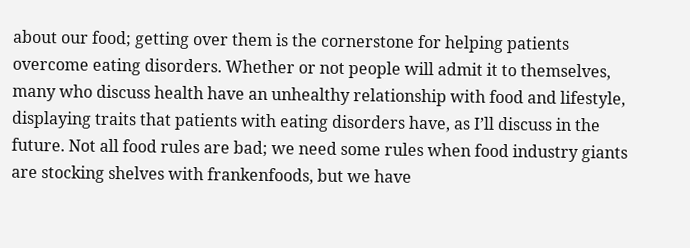about our food; getting over them is the cornerstone for helping patients overcome eating disorders. Whether or not people will admit it to themselves, many who discuss health have an unhealthy relationship with food and lifestyle, displaying traits that patients with eating disorders have, as I’ll discuss in the future. Not all food rules are bad; we need some rules when food industry giants are stocking shelves with frankenfoods, but we have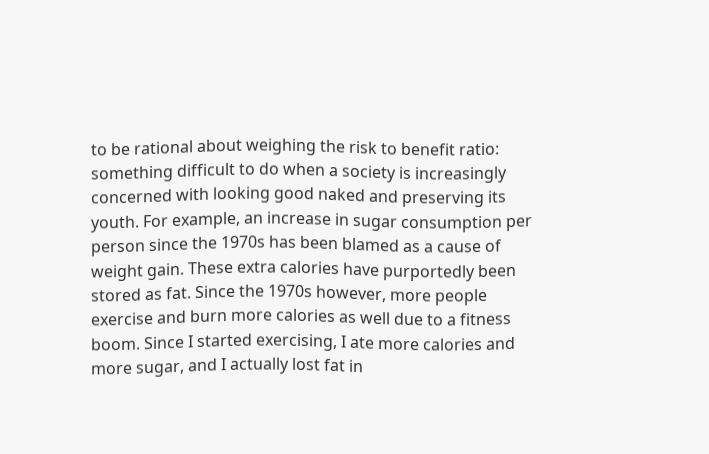to be rational about weighing the risk to benefit ratio: something difficult to do when a society is increasingly concerned with looking good naked and preserving its youth. For example, an increase in sugar consumption per person since the 1970s has been blamed as a cause of weight gain. These extra calories have purportedly been stored as fat. Since the 1970s however, more people exercise and burn more calories as well due to a fitness boom. Since I started exercising, I ate more calories and more sugar, and I actually lost fat in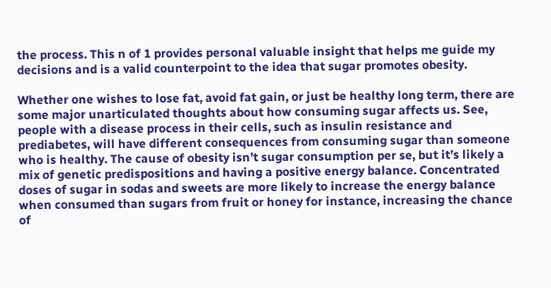the process. This n of 1 provides personal valuable insight that helps me guide my decisions and is a valid counterpoint to the idea that sugar promotes obesity.

Whether one wishes to lose fat, avoid fat gain, or just be healthy long term, there are some major unarticulated thoughts about how consuming sugar affects us. See, people with a disease process in their cells, such as insulin resistance and prediabetes, will have different consequences from consuming sugar than someone who is healthy. The cause of obesity isn’t sugar consumption per se, but it’s likely a mix of genetic predispositions and having a positive energy balance. Concentrated doses of sugar in sodas and sweets are more likely to increase the energy balance when consumed than sugars from fruit or honey for instance, increasing the chance of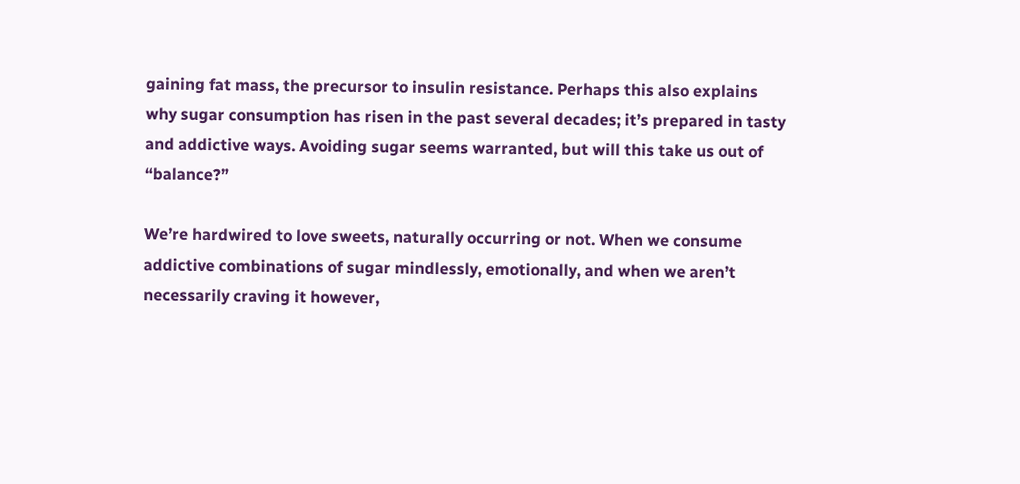gaining fat mass, the precursor to insulin resistance. Perhaps this also explains why sugar consumption has risen in the past several decades; it’s prepared in tasty and addictive ways. Avoiding sugar seems warranted, but will this take us out of “balance?”

We’re hardwired to love sweets, naturally occurring or not. When we consume addictive combinations of sugar mindlessly, emotionally, and when we aren’t necessarily craving it however,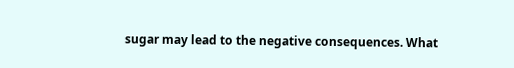sugar may lead to the negative consequences. What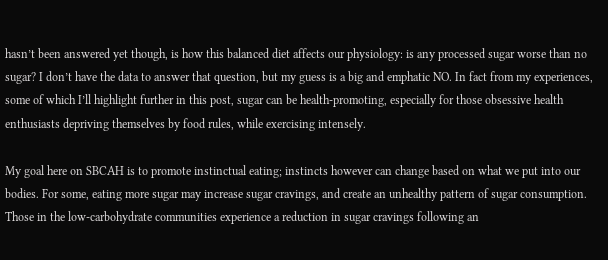hasn’t been answered yet though, is how this balanced diet affects our physiology: is any processed sugar worse than no sugar? I don’t have the data to answer that question, but my guess is a big and emphatic NO. In fact from my experiences, some of which I’ll highlight further in this post, sugar can be health-promoting, especially for those obsessive health enthusiasts depriving themselves by food rules, while exercising intensely.

My goal here on SBCAH is to promote instinctual eating; instincts however can change based on what we put into our bodies. For some, eating more sugar may increase sugar cravings, and create an unhealthy pattern of sugar consumption. Those in the low-carbohydrate communities experience a reduction in sugar cravings following an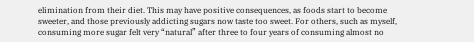elimination from their diet. This may have positive consequences, as foods start to become sweeter, and those previously addicting sugars now taste too sweet. For others, such as myself, consuming more sugar felt very “natural” after three to four years of consuming almost no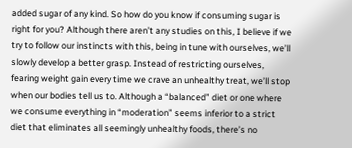added sugar of any kind. So how do you know if consuming sugar is right for you? Although there aren’t any studies on this, I believe if we try to follow our instincts with this, being in tune with ourselves, we’ll slowly develop a better grasp. Instead of restricting ourselves, fearing weight gain every time we crave an unhealthy treat, we’ll stop when our bodies tell us to. Although a “balanced” diet or one where we consume everything in “moderation” seems inferior to a strict diet that eliminates all seemingly unhealthy foods, there’s no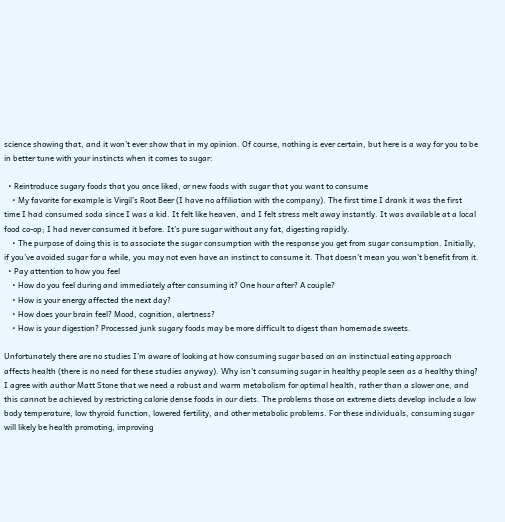science showing that, and it won’t ever show that in my opinion. Of course, nothing is ever certain, but here is a way for you to be in better tune with your instincts when it comes to sugar:

  • Reintroduce sugary foods that you once liked, or new foods with sugar that you want to consume
    • My favorite for example is Virgil’s Root Beer (I have no affiliation with the company). The first time I drank it was the first time I had consumed soda since I was a kid. It felt like heaven, and I felt stress melt away instantly. It was available at a local food co-op; I had never consumed it before. It’s pure sugar without any fat, digesting rapidly.
    • The purpose of doing this is to associate the sugar consumption with the response you get from sugar consumption. Initially, if you’ve avoided sugar for a while, you may not even have an instinct to consume it. That doesn’t mean you won’t benefit from it.
  • Pay attention to how you feel
    • How do you feel during and immediately after consuming it? One hour after? A couple?
    • How is your energy affected the next day?
    • How does your brain feel? Mood, cognition, alertness?
    • How is your digestion? Processed junk sugary foods may be more difficult to digest than homemade sweets.

Unfortunately there are no studies I’m aware of looking at how consuming sugar based on an instinctual eating approach affects health (there is no need for these studies anyway). Why isn’t consuming sugar in healthy people seen as a healthy thing? I agree with author Matt Stone that we need a robust and warm metabolism for optimal health, rather than a slower one, and this cannot be achieved by restricting calorie dense foods in our diets. The problems those on extreme diets develop include a low body temperature, low thyroid function, lowered fertility, and other metabolic problems. For these individuals, consuming sugar will likely be health promoting, improving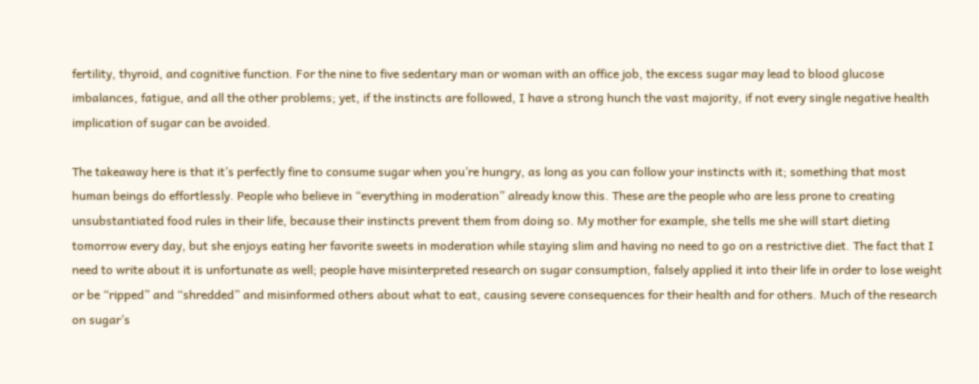fertility, thyroid, and cognitive function. For the nine to five sedentary man or woman with an office job, the excess sugar may lead to blood glucose imbalances, fatigue, and all the other problems; yet, if the instincts are followed, I have a strong hunch the vast majority, if not every single negative health implication of sugar can be avoided.

The takeaway here is that it’s perfectly fine to consume sugar when you’re hungry, as long as you can follow your instincts with it; something that most human beings do effortlessly. People who believe in “everything in moderation” already know this. These are the people who are less prone to creating unsubstantiated food rules in their life, because their instincts prevent them from doing so. My mother for example, she tells me she will start dieting tomorrow every day, but she enjoys eating her favorite sweets in moderation while staying slim and having no need to go on a restrictive diet. The fact that I need to write about it is unfortunate as well; people have misinterpreted research on sugar consumption, falsely applied it into their life in order to lose weight or be “ripped” and “shredded” and misinformed others about what to eat, causing severe consequences for their health and for others. Much of the research on sugar’s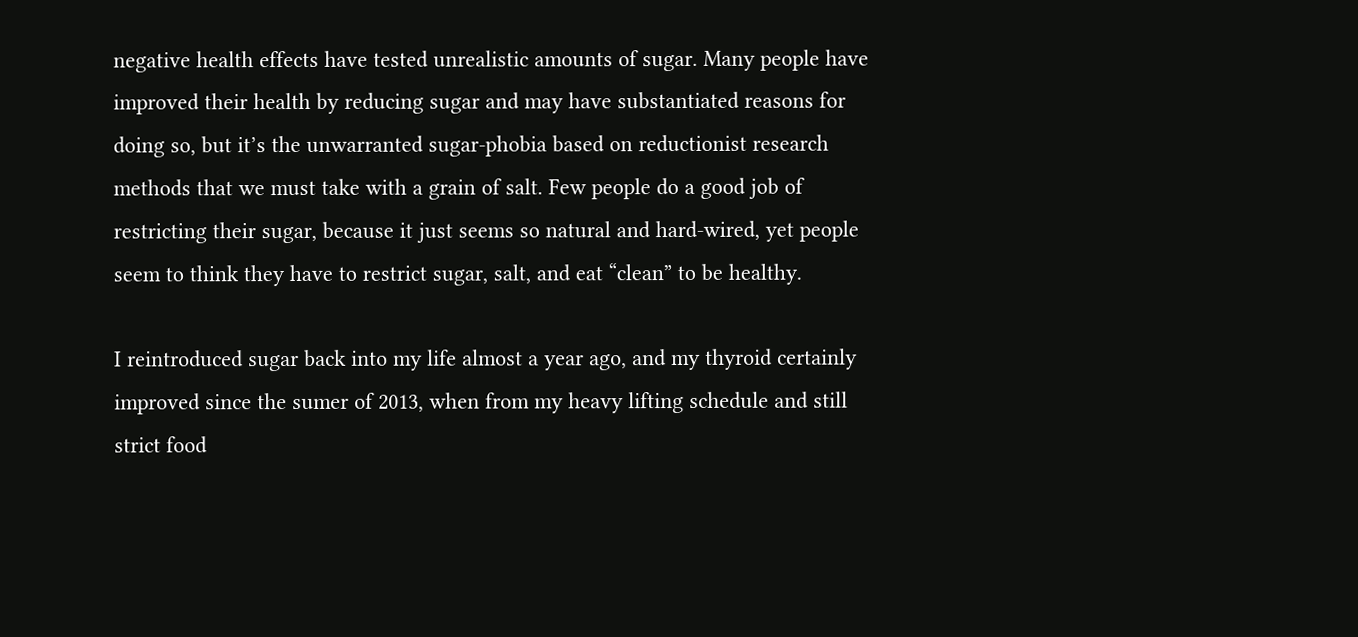negative health effects have tested unrealistic amounts of sugar. Many people have improved their health by reducing sugar and may have substantiated reasons for doing so, but it’s the unwarranted sugar-phobia based on reductionist research methods that we must take with a grain of salt. Few people do a good job of restricting their sugar, because it just seems so natural and hard-wired, yet people seem to think they have to restrict sugar, salt, and eat “clean” to be healthy.

I reintroduced sugar back into my life almost a year ago, and my thyroid certainly improved since the sumer of 2013, when from my heavy lifting schedule and still strict food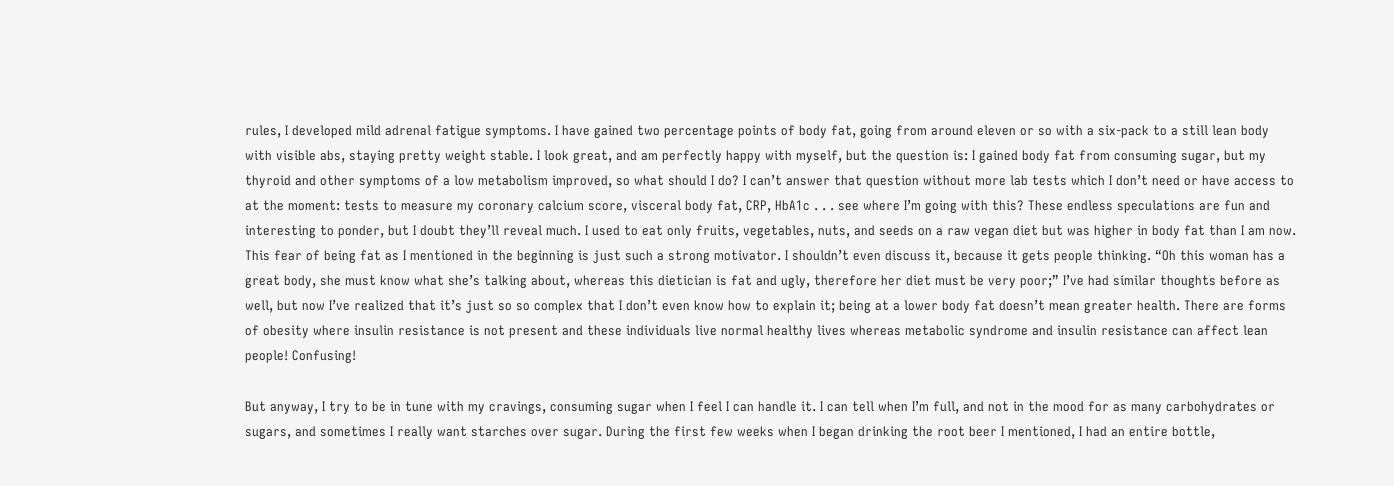rules, I developed mild adrenal fatigue symptoms. I have gained two percentage points of body fat, going from around eleven or so with a six-pack to a still lean body with visible abs, staying pretty weight stable. I look great, and am perfectly happy with myself, but the question is: I gained body fat from consuming sugar, but my thyroid and other symptoms of a low metabolism improved, so what should I do? I can’t answer that question without more lab tests which I don’t need or have access to at the moment: tests to measure my coronary calcium score, visceral body fat, CRP, HbA1c . . . see where I’m going with this? These endless speculations are fun and interesting to ponder, but I doubt they’ll reveal much. I used to eat only fruits, vegetables, nuts, and seeds on a raw vegan diet but was higher in body fat than I am now. This fear of being fat as I mentioned in the beginning is just such a strong motivator. I shouldn’t even discuss it, because it gets people thinking. “Oh this woman has a great body, she must know what she’s talking about, whereas this dietician is fat and ugly, therefore her diet must be very poor;” I’ve had similar thoughts before as well, but now I’ve realized that it’s just so so complex that I don’t even know how to explain it; being at a lower body fat doesn’t mean greater health. There are forms of obesity where insulin resistance is not present and these individuals live normal healthy lives whereas metabolic syndrome and insulin resistance can affect lean people! Confusing!

But anyway, I try to be in tune with my cravings, consuming sugar when I feel I can handle it. I can tell when I’m full, and not in the mood for as many carbohydrates or sugars, and sometimes I really want starches over sugar. During the first few weeks when I began drinking the root beer I mentioned, I had an entire bottle,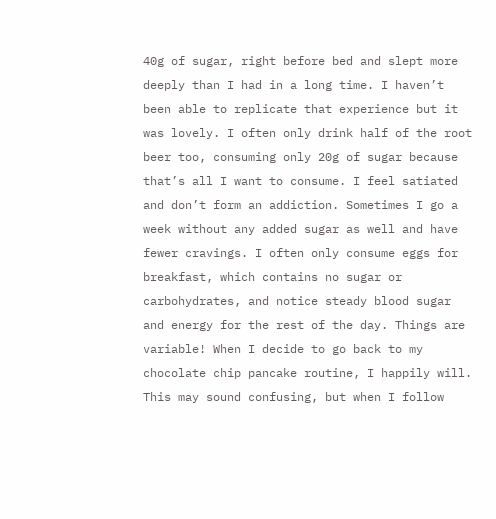40g of sugar, right before bed and slept more deeply than I had in a long time. I haven’t been able to replicate that experience but it was lovely. I often only drink half of the root beer too, consuming only 20g of sugar because that’s all I want to consume. I feel satiated and don’t form an addiction. Sometimes I go a week without any added sugar as well and have fewer cravings. I often only consume eggs for breakfast, which contains no sugar or carbohydrates, and notice steady blood sugar and energy for the rest of the day. Things are variable! When I decide to go back to my chocolate chip pancake routine, I happily will. This may sound confusing, but when I follow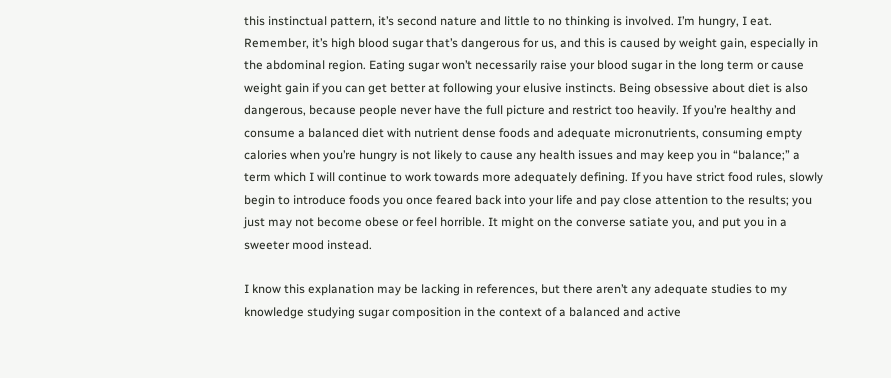this instinctual pattern, it’s second nature and little to no thinking is involved. I’m hungry, I eat. Remember, it’s high blood sugar that’s dangerous for us, and this is caused by weight gain, especially in the abdominal region. Eating sugar won’t necessarily raise your blood sugar in the long term or cause weight gain if you can get better at following your elusive instincts. Being obsessive about diet is also dangerous, because people never have the full picture and restrict too heavily. If you’re healthy and consume a balanced diet with nutrient dense foods and adequate micronutrients, consuming empty calories when you’re hungry is not likely to cause any health issues and may keep you in “balance;” a term which I will continue to work towards more adequately defining. If you have strict food rules, slowly begin to introduce foods you once feared back into your life and pay close attention to the results; you just may not become obese or feel horrible. It might on the converse satiate you, and put you in a sweeter mood instead.

I know this explanation may be lacking in references, but there aren’t any adequate studies to my knowledge studying sugar composition in the context of a balanced and active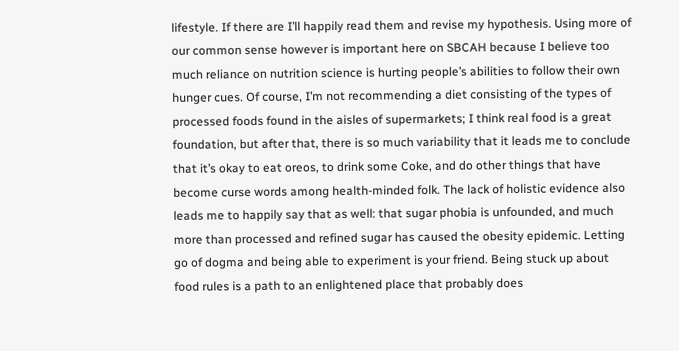lifestyle. If there are I’ll happily read them and revise my hypothesis. Using more of our common sense however is important here on SBCAH because I believe too much reliance on nutrition science is hurting people’s abilities to follow their own hunger cues. Of course, I’m not recommending a diet consisting of the types of processed foods found in the aisles of supermarkets; I think real food is a great foundation, but after that, there is so much variability that it leads me to conclude that it’s okay to eat oreos, to drink some Coke, and do other things that have become curse words among health-minded folk. The lack of holistic evidence also leads me to happily say that as well: that sugar phobia is unfounded, and much more than processed and refined sugar has caused the obesity epidemic. Letting go of dogma and being able to experiment is your friend. Being stuck up about food rules is a path to an enlightened place that probably does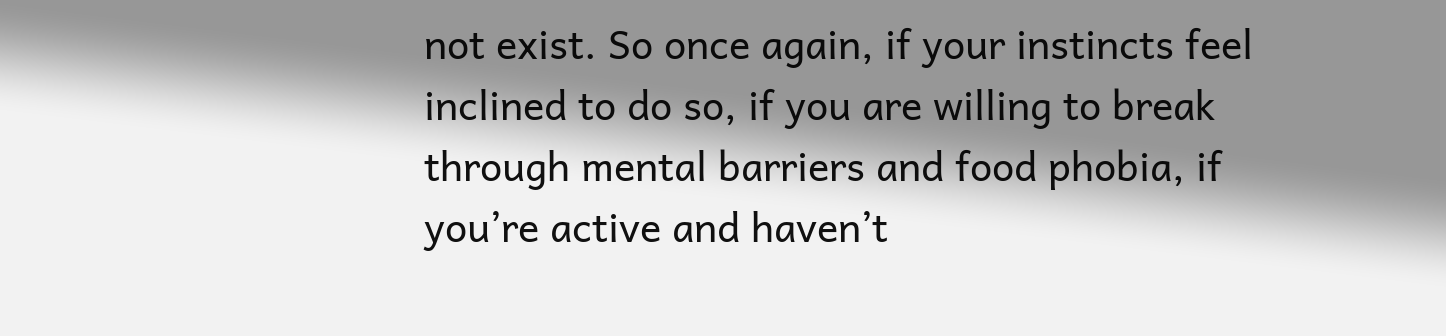not exist. So once again, if your instincts feel inclined to do so, if you are willing to break through mental barriers and food phobia, if you’re active and haven’t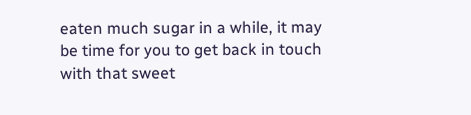eaten much sugar in a while, it may be time for you to get back in touch with that sweet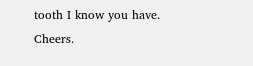tooth I know you have. Cheers.